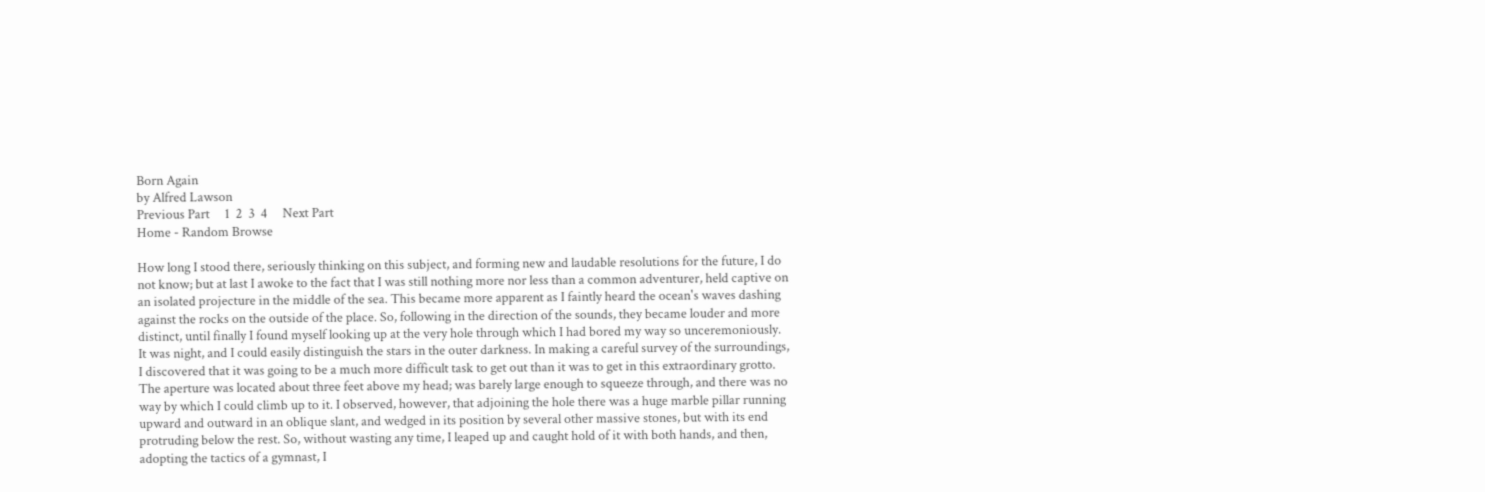Born Again
by Alfred Lawson
Previous Part     1  2  3  4     Next Part
Home - Random Browse

How long I stood there, seriously thinking on this subject, and forming new and laudable resolutions for the future, I do not know; but at last I awoke to the fact that I was still nothing more nor less than a common adventurer, held captive on an isolated projecture in the middle of the sea. This became more apparent as I faintly heard the ocean's waves dashing against the rocks on the outside of the place. So, following in the direction of the sounds, they became louder and more distinct, until finally I found myself looking up at the very hole through which I had bored my way so unceremoniously. It was night, and I could easily distinguish the stars in the outer darkness. In making a careful survey of the surroundings, I discovered that it was going to be a much more difficult task to get out than it was to get in this extraordinary grotto. The aperture was located about three feet above my head; was barely large enough to squeeze through, and there was no way by which I could climb up to it. I observed, however, that adjoining the hole there was a huge marble pillar running upward and outward in an oblique slant, and wedged in its position by several other massive stones, but with its end protruding below the rest. So, without wasting any time, I leaped up and caught hold of it with both hands, and then, adopting the tactics of a gymnast, I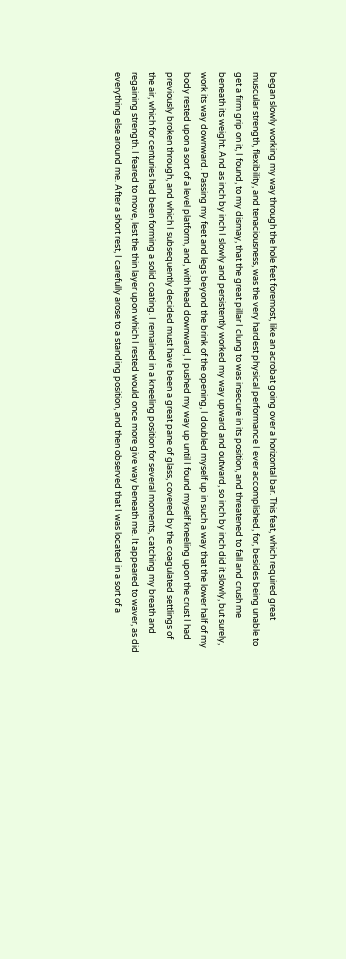began slowly working my way through the hole feet foremost, like an acrobat going over a horizontal bar. This feat, which required great muscular strength, flexibility, and tenaciousness, was the very hardest physical performance I ever accomplished, for, besides being unable to get a firm grip on it, I found, to my dismay, that the great pillar I clung to was insecure in its position, and threatened to fall and crush me beneath its weight. And as inch by inch I slowly and persistently worked my way upward and outward, so inch by inch did it slowly, but surely, work its way downward. Passing my feet and legs beyond the brink of the opening, I doubled myself up in such a way that the lower half of my body rested upon a sort of a level platform, and, with head downward, I pushed my way up until I found myself kneeling upon the crust I had previously broken through, and which I subsequently decided must have been a great pane of glass, covered by the coagulated settlings of the air, which for centuries had been forming a solid coating. I remained in a kneeling position for several moments, catching my breath and regaining strength. I feared to move, lest the thin layer upon which I rested would once more give way beneath me. It appeared to waver, as did everything else around me. After a short rest, I carefully arose to a standing position, and then observed that I was located in a sort of a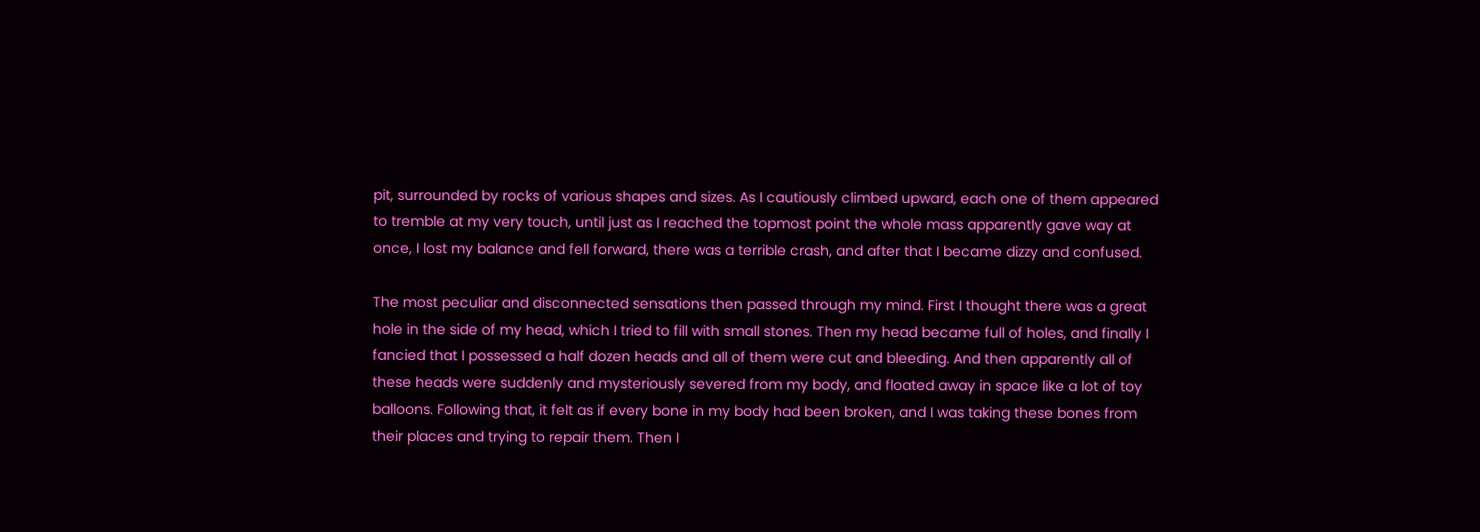pit, surrounded by rocks of various shapes and sizes. As I cautiously climbed upward, each one of them appeared to tremble at my very touch, until just as I reached the topmost point the whole mass apparently gave way at once, I lost my balance and fell forward, there was a terrible crash, and after that I became dizzy and confused.

The most peculiar and disconnected sensations then passed through my mind. First I thought there was a great hole in the side of my head, which I tried to fill with small stones. Then my head became full of holes, and finally I fancied that I possessed a half dozen heads and all of them were cut and bleeding. And then apparently all of these heads were suddenly and mysteriously severed from my body, and floated away in space like a lot of toy balloons. Following that, it felt as if every bone in my body had been broken, and I was taking these bones from their places and trying to repair them. Then I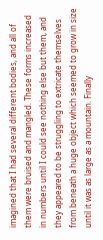imagined that I had several different bodies, and all of them were bruised and mangled. These forms increased in numbers until I could see nothing else but them, and they appeared to be struggling to extricate themselves from beneath a huge object which seemed to grow in size until it was as large as a mountain. Finally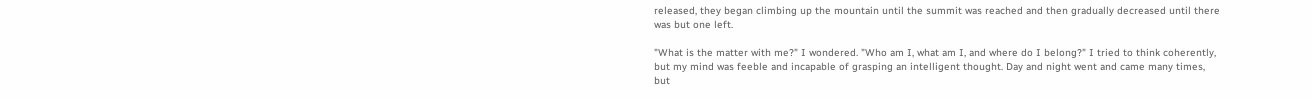released, they began climbing up the mountain until the summit was reached and then gradually decreased until there was but one left.

"What is the matter with me?" I wondered. "Who am I, what am I, and where do I belong?" I tried to think coherently, but my mind was feeble and incapable of grasping an intelligent thought. Day and night went and came many times, but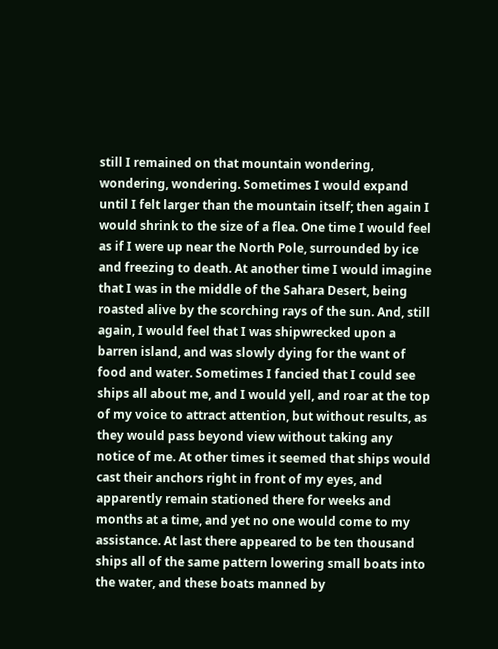still I remained on that mountain wondering, wondering, wondering. Sometimes I would expand until I felt larger than the mountain itself; then again I would shrink to the size of a flea. One time I would feel as if I were up near the North Pole, surrounded by ice and freezing to death. At another time I would imagine that I was in the middle of the Sahara Desert, being roasted alive by the scorching rays of the sun. And, still again, I would feel that I was shipwrecked upon a barren island, and was slowly dying for the want of food and water. Sometimes I fancied that I could see ships all about me, and I would yell, and roar at the top of my voice to attract attention, but without results, as they would pass beyond view without taking any notice of me. At other times it seemed that ships would cast their anchors right in front of my eyes, and apparently remain stationed there for weeks and months at a time, and yet no one would come to my assistance. At last there appeared to be ten thousand ships all of the same pattern lowering small boats into the water, and these boats manned by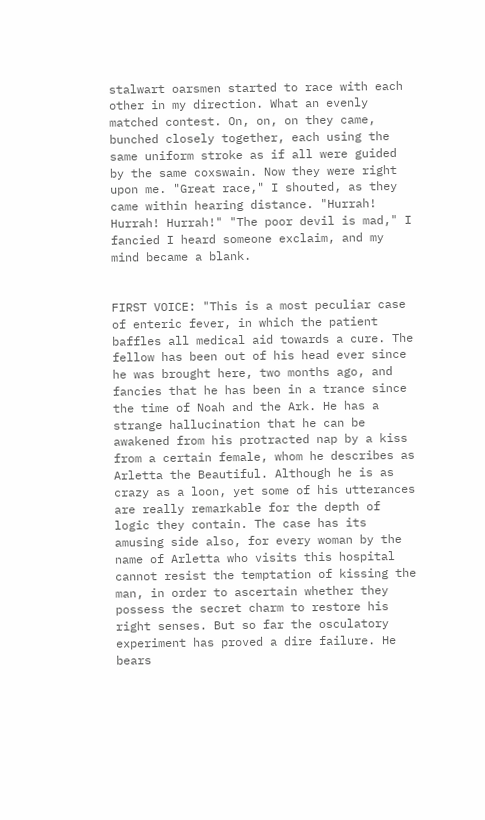stalwart oarsmen started to race with each other in my direction. What an evenly matched contest. On, on, on they came, bunched closely together, each using the same uniform stroke as if all were guided by the same coxswain. Now they were right upon me. "Great race," I shouted, as they came within hearing distance. "Hurrah! Hurrah! Hurrah!" "The poor devil is mad," I fancied I heard someone exclaim, and my mind became a blank.


FIRST VOICE: "This is a most peculiar case of enteric fever, in which the patient baffles all medical aid towards a cure. The fellow has been out of his head ever since he was brought here, two months ago, and fancies that he has been in a trance since the time of Noah and the Ark. He has a strange hallucination that he can be awakened from his protracted nap by a kiss from a certain female, whom he describes as Arletta the Beautiful. Although he is as crazy as a loon, yet some of his utterances are really remarkable for the depth of logic they contain. The case has its amusing side also, for every woman by the name of Arletta who visits this hospital cannot resist the temptation of kissing the man, in order to ascertain whether they possess the secret charm to restore his right senses. But so far the osculatory experiment has proved a dire failure. He bears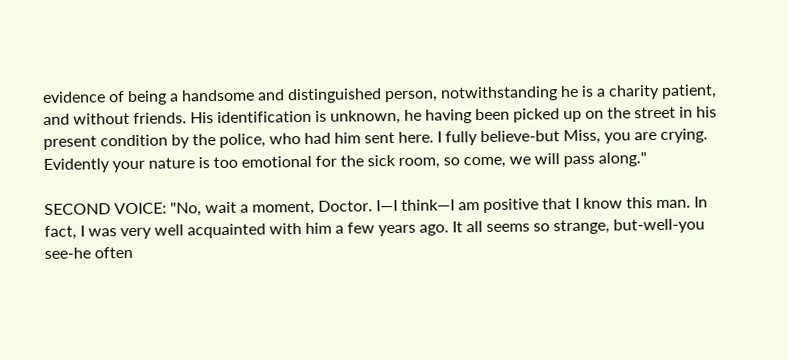evidence of being a handsome and distinguished person, notwithstanding he is a charity patient, and without friends. His identification is unknown, he having been picked up on the street in his present condition by the police, who had him sent here. I fully believe-but Miss, you are crying. Evidently your nature is too emotional for the sick room, so come, we will pass along."

SECOND VOICE: "No, wait a moment, Doctor. I—I think—I am positive that I know this man. In fact, I was very well acquainted with him a few years ago. It all seems so strange, but-well-you see-he often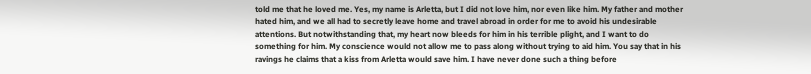told me that he loved me. Yes, my name is Arletta, but I did not love him, nor even like him. My father and mother hated him, and we all had to secretly leave home and travel abroad in order for me to avoid his undesirable attentions. But notwithstanding that, my heart now bleeds for him in his terrible plight, and I want to do something for him. My conscience would not allow me to pass along without trying to aid him. You say that in his ravings he claims that a kiss from Arletta would save him. I have never done such a thing before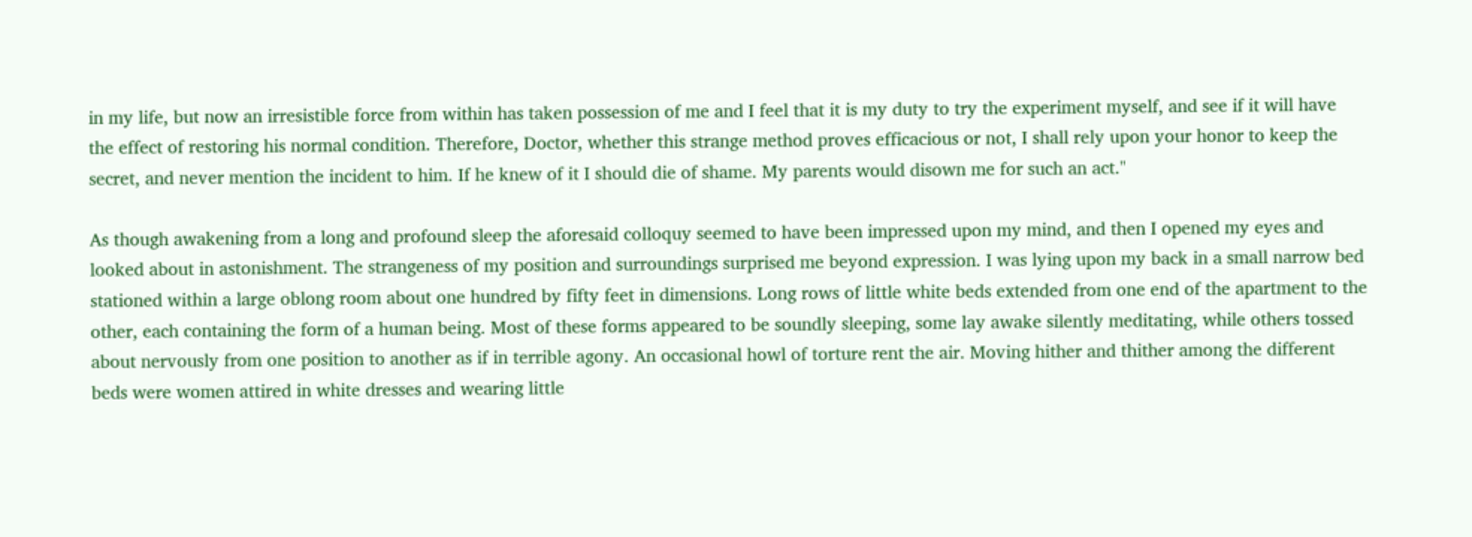in my life, but now an irresistible force from within has taken possession of me and I feel that it is my duty to try the experiment myself, and see if it will have the effect of restoring his normal condition. Therefore, Doctor, whether this strange method proves efficacious or not, I shall rely upon your honor to keep the secret, and never mention the incident to him. If he knew of it I should die of shame. My parents would disown me for such an act."

As though awakening from a long and profound sleep the aforesaid colloquy seemed to have been impressed upon my mind, and then I opened my eyes and looked about in astonishment. The strangeness of my position and surroundings surprised me beyond expression. I was lying upon my back in a small narrow bed stationed within a large oblong room about one hundred by fifty feet in dimensions. Long rows of little white beds extended from one end of the apartment to the other, each containing the form of a human being. Most of these forms appeared to be soundly sleeping, some lay awake silently meditating, while others tossed about nervously from one position to another as if in terrible agony. An occasional howl of torture rent the air. Moving hither and thither among the different beds were women attired in white dresses and wearing little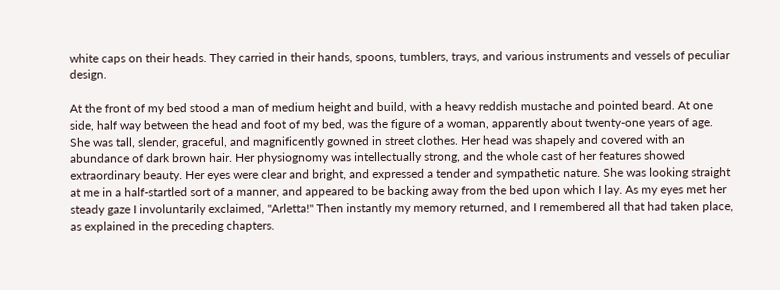white caps on their heads. They carried in their hands, spoons, tumblers, trays, and various instruments and vessels of peculiar design.

At the front of my bed stood a man of medium height and build, with a heavy reddish mustache and pointed beard. At one side, half way between the head and foot of my bed, was the figure of a woman, apparently about twenty-one years of age. She was tall, slender, graceful, and magnificently gowned in street clothes. Her head was shapely and covered with an abundance of dark brown hair. Her physiognomy was intellectually strong, and the whole cast of her features showed extraordinary beauty. Her eyes were clear and bright, and expressed a tender and sympathetic nature. She was looking straight at me in a half-startled sort of a manner, and appeared to be backing away from the bed upon which I lay. As my eyes met her steady gaze I involuntarily exclaimed, "Arletta!" Then instantly my memory returned, and I remembered all that had taken place, as explained in the preceding chapters.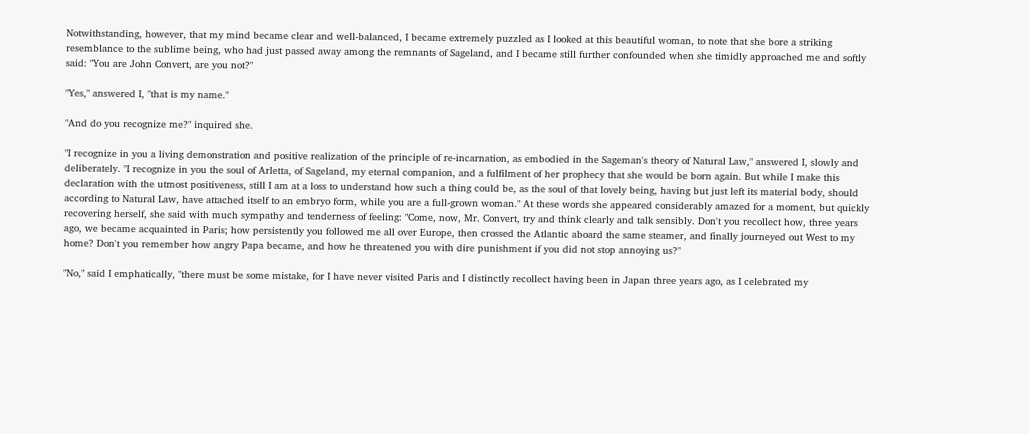Notwithstanding, however, that my mind became clear and well-balanced, I became extremely puzzled as I looked at this beautiful woman, to note that she bore a striking resemblance to the sublime being, who had just passed away among the remnants of Sageland, and I became still further confounded when she timidly approached me and softly said: "You are John Convert, are you not?"

"Yes," answered I, "that is my name."

"And do you recognize me?" inquired she.

"I recognize in you a living demonstration and positive realization of the principle of re-incarnation, as embodied in the Sageman's theory of Natural Law," answered I, slowly and deliberately. "I recognize in you the soul of Arletta, of Sageland, my eternal companion, and a fulfilment of her prophecy that she would be born again. But while I make this declaration with the utmost positiveness, still I am at a loss to understand how such a thing could be, as the soul of that lovely being, having but just left its material body, should according to Natural Law, have attached itself to an embryo form, while you are a full-grown woman." At these words she appeared considerably amazed for a moment, but quickly recovering herself, she said with much sympathy and tenderness of feeling: "Come, now, Mr. Convert, try and think clearly and talk sensibly. Don't you recollect how, three years ago, we became acquainted in Paris; how persistently you followed me all over Europe, then crossed the Atlantic aboard the same steamer, and finally journeyed out West to my home? Don't you remember how angry Papa became, and how he threatened you with dire punishment if you did not stop annoying us?"

"No," said I emphatically, "there must be some mistake, for I have never visited Paris and I distinctly recollect having been in Japan three years ago, as I celebrated my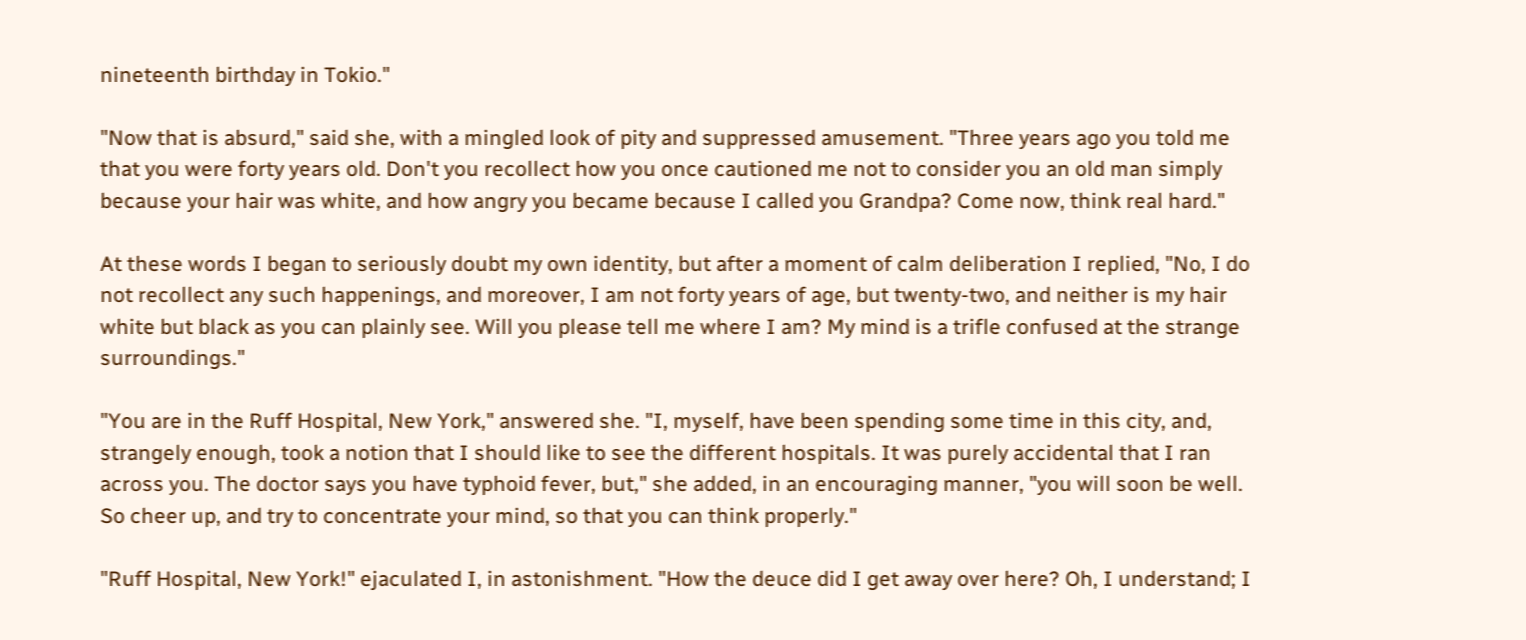nineteenth birthday in Tokio."

"Now that is absurd," said she, with a mingled look of pity and suppressed amusement. "Three years ago you told me that you were forty years old. Don't you recollect how you once cautioned me not to consider you an old man simply because your hair was white, and how angry you became because I called you Grandpa? Come now, think real hard."

At these words I began to seriously doubt my own identity, but after a moment of calm deliberation I replied, "No, I do not recollect any such happenings, and moreover, I am not forty years of age, but twenty-two, and neither is my hair white but black as you can plainly see. Will you please tell me where I am? My mind is a trifle confused at the strange surroundings."

"You are in the Ruff Hospital, New York," answered she. "I, myself, have been spending some time in this city, and, strangely enough, took a notion that I should like to see the different hospitals. It was purely accidental that I ran across you. The doctor says you have typhoid fever, but," she added, in an encouraging manner, "you will soon be well. So cheer up, and try to concentrate your mind, so that you can think properly."

"Ruff Hospital, New York!" ejaculated I, in astonishment. "How the deuce did I get away over here? Oh, I understand; I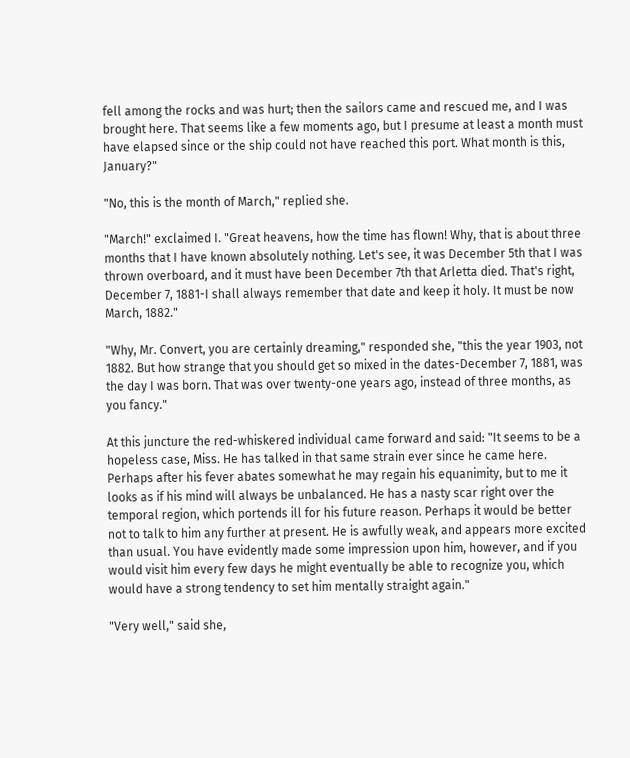fell among the rocks and was hurt; then the sailors came and rescued me, and I was brought here. That seems like a few moments ago, but I presume at least a month must have elapsed since or the ship could not have reached this port. What month is this, January?"

"No, this is the month of March," replied she.

"March!" exclaimed I. "Great heavens, how the time has flown! Why, that is about three months that I have known absolutely nothing. Let's see, it was December 5th that I was thrown overboard, and it must have been December 7th that Arletta died. That's right, December 7, 1881-I shall always remember that date and keep it holy. It must be now March, 1882."

"Why, Mr. Convert, you are certainly dreaming," responded she, "this the year 1903, not 1882. But how strange that you should get so mixed in the dates-December 7, 1881, was the day I was born. That was over twenty-one years ago, instead of three months, as you fancy."

At this juncture the red-whiskered individual came forward and said: "It seems to be a hopeless case, Miss. He has talked in that same strain ever since he came here. Perhaps after his fever abates somewhat he may regain his equanimity, but to me it looks as if his mind will always be unbalanced. He has a nasty scar right over the temporal region, which portends ill for his future reason. Perhaps it would be better not to talk to him any further at present. He is awfully weak, and appears more excited than usual. You have evidently made some impression upon him, however, and if you would visit him every few days he might eventually be able to recognize you, which would have a strong tendency to set him mentally straight again."

"Very well," said she,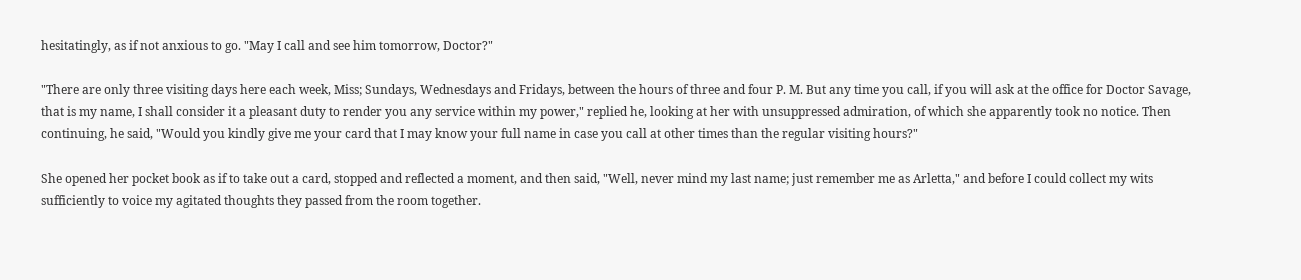hesitatingly, as if not anxious to go. "May I call and see him tomorrow, Doctor?"

"There are only three visiting days here each week, Miss; Sundays, Wednesdays and Fridays, between the hours of three and four P. M. But any time you call, if you will ask at the office for Doctor Savage, that is my name, I shall consider it a pleasant duty to render you any service within my power," replied he, looking at her with unsuppressed admiration, of which she apparently took no notice. Then continuing, he said, "Would you kindly give me your card that I may know your full name in case you call at other times than the regular visiting hours?"

She opened her pocket book as if to take out a card, stopped and reflected a moment, and then said, "Well, never mind my last name; just remember me as Arletta," and before I could collect my wits sufficiently to voice my agitated thoughts they passed from the room together.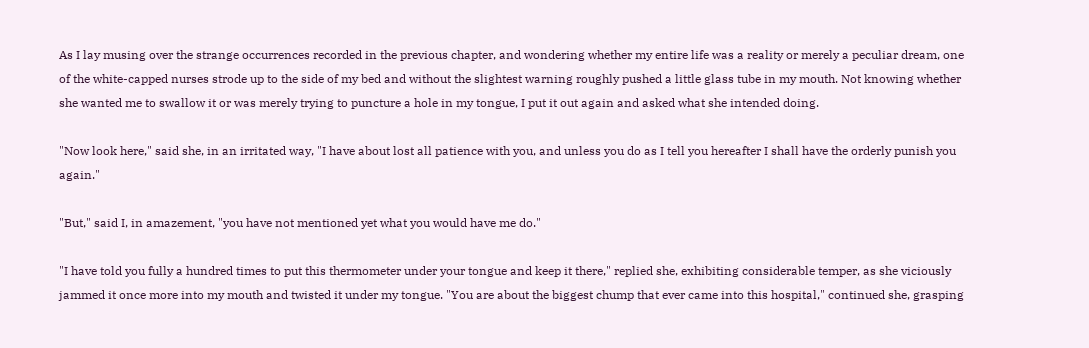As I lay musing over the strange occurrences recorded in the previous chapter, and wondering whether my entire life was a reality or merely a peculiar dream, one of the white-capped nurses strode up to the side of my bed and without the slightest warning roughly pushed a little glass tube in my mouth. Not knowing whether she wanted me to swallow it or was merely trying to puncture a hole in my tongue, I put it out again and asked what she intended doing.

"Now look here," said she, in an irritated way, "I have about lost all patience with you, and unless you do as I tell you hereafter I shall have the orderly punish you again."

"But," said I, in amazement, "you have not mentioned yet what you would have me do."

"I have told you fully a hundred times to put this thermometer under your tongue and keep it there," replied she, exhibiting considerable temper, as she viciously jammed it once more into my mouth and twisted it under my tongue. "You are about the biggest chump that ever came into this hospital," continued she, grasping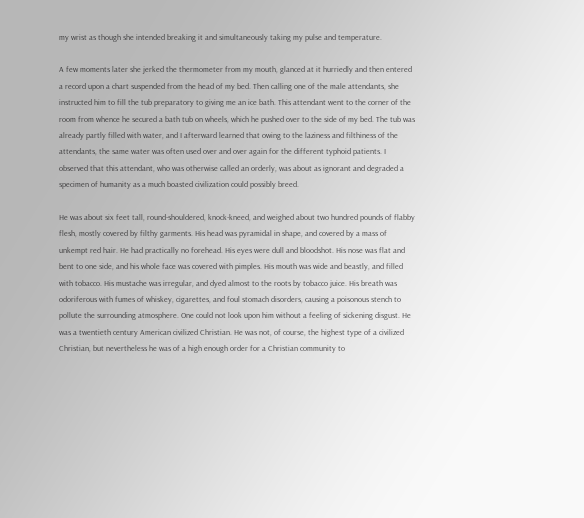my wrist as though she intended breaking it and simultaneously taking my pulse and temperature.

A few moments later she jerked the thermometer from my mouth, glanced at it hurriedly and then entered a record upon a chart suspended from the head of my bed. Then calling one of the male attendants, she instructed him to fill the tub preparatory to giving me an ice bath. This attendant went to the corner of the room from whence he secured a bath tub on wheels, which he pushed over to the side of my bed. The tub was already partly filled with water, and I afterward learned that owing to the laziness and filthiness of the attendants, the same water was often used over and over again for the different typhoid patients. I observed that this attendant, who was otherwise called an orderly, was about as ignorant and degraded a specimen of humanity as a much boasted civilization could possibly breed.

He was about six feet tall, round-shouldered, knock-kneed, and weighed about two hundred pounds of flabby flesh, mostly covered by filthy garments. His head was pyramidal in shape, and covered by a mass of unkempt red hair. He had practically no forehead. His eyes were dull and bloodshot. His nose was flat and bent to one side, and his whole face was covered with pimples. His mouth was wide and beastly, and filled with tobacco. His mustache was irregular, and dyed almost to the roots by tobacco juice. His breath was odoriferous with fumes of whiskey, cigarettes, and foul stomach disorders, causing a poisonous stench to pollute the surrounding atmosphere. One could not look upon him without a feeling of sickening disgust. He was a twentieth century American civilized Christian. He was not, of course, the highest type of a civilized Christian, but nevertheless he was of a high enough order for a Christian community to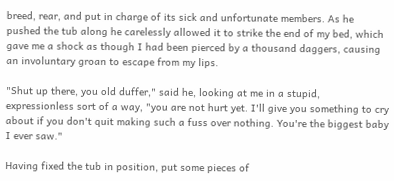breed, rear, and put in charge of its sick and unfortunate members. As he pushed the tub along he carelessly allowed it to strike the end of my bed, which gave me a shock as though I had been pierced by a thousand daggers, causing an involuntary groan to escape from my lips.

"Shut up there, you old duffer," said he, looking at me in a stupid, expressionless sort of a way, "you are not hurt yet. I'll give you something to cry about if you don't quit making such a fuss over nothing. You're the biggest baby I ever saw."

Having fixed the tub in position, put some pieces of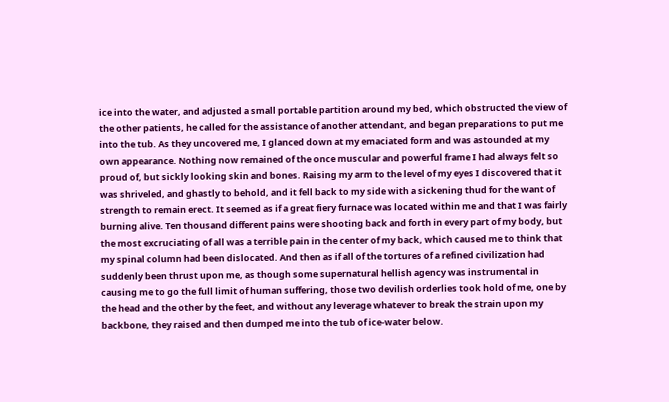ice into the water, and adjusted a small portable partition around my bed, which obstructed the view of the other patients, he called for the assistance of another attendant, and began preparations to put me into the tub. As they uncovered me, I glanced down at my emaciated form and was astounded at my own appearance. Nothing now remained of the once muscular and powerful frame I had always felt so proud of, but sickly looking skin and bones. Raising my arm to the level of my eyes I discovered that it was shriveled, and ghastly to behold, and it fell back to my side with a sickening thud for the want of strength to remain erect. It seemed as if a great fiery furnace was located within me and that I was fairly burning alive. Ten thousand different pains were shooting back and forth in every part of my body, but the most excruciating of all was a terrible pain in the center of my back, which caused me to think that my spinal column had been dislocated. And then as if all of the tortures of a refined civilization had suddenly been thrust upon me, as though some supernatural hellish agency was instrumental in causing me to go the full limit of human suffering, those two devilish orderlies took hold of me, one by the head and the other by the feet, and without any leverage whatever to break the strain upon my backbone, they raised and then dumped me into the tub of ice-water below.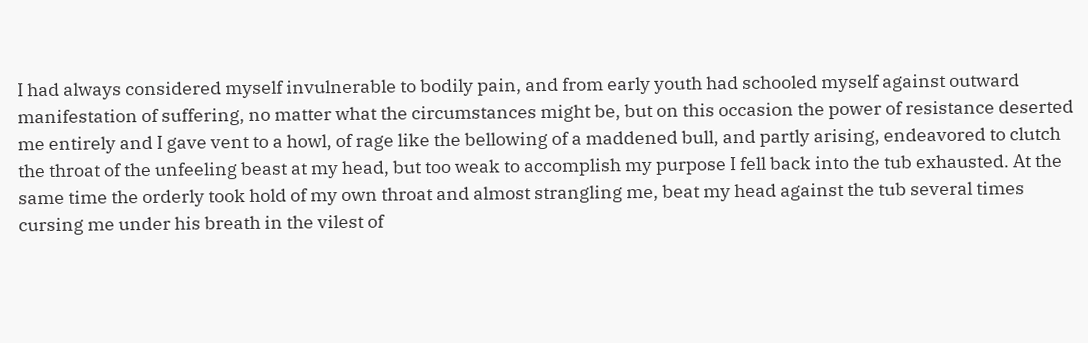I had always considered myself invulnerable to bodily pain, and from early youth had schooled myself against outward manifestation of suffering, no matter what the circumstances might be, but on this occasion the power of resistance deserted me entirely and I gave vent to a howl, of rage like the bellowing of a maddened bull, and partly arising, endeavored to clutch the throat of the unfeeling beast at my head, but too weak to accomplish my purpose I fell back into the tub exhausted. At the same time the orderly took hold of my own throat and almost strangling me, beat my head against the tub several times cursing me under his breath in the vilest of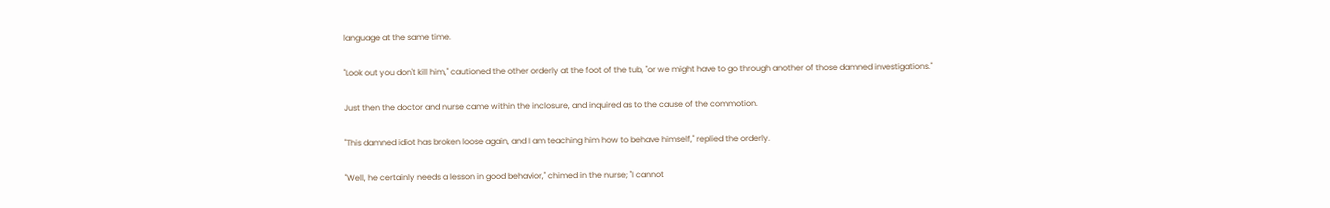language at the same time.

"Look out you don't kill him," cautioned the other orderly at the foot of the tub, "or we might have to go through another of those damned investigations."

Just then the doctor and nurse came within the inclosure, and inquired as to the cause of the commotion.

"This damned idiot has broken loose again, and I am teaching him how to behave himself," replied the orderly.

"Well, he certainly needs a lesson in good behavior," chimed in the nurse; "I cannot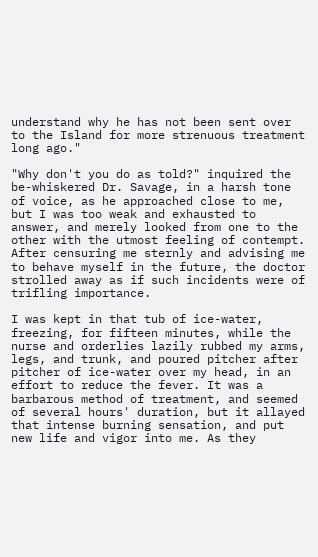understand why he has not been sent over to the Island for more strenuous treatment long ago."

"Why don't you do as told?" inquired the be-whiskered Dr. Savage, in a harsh tone of voice, as he approached close to me, but I was too weak and exhausted to answer, and merely looked from one to the other with the utmost feeling of contempt. After censuring me sternly and advising me to behave myself in the future, the doctor strolled away as if such incidents were of trifling importance.

I was kept in that tub of ice-water, freezing, for fifteen minutes, while the nurse and orderlies lazily rubbed my arms, legs, and trunk, and poured pitcher after pitcher of ice-water over my head, in an effort to reduce the fever. It was a barbarous method of treatment, and seemed of several hours' duration, but it allayed that intense burning sensation, and put new life and vigor into me. As they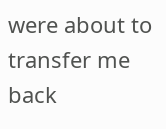were about to transfer me back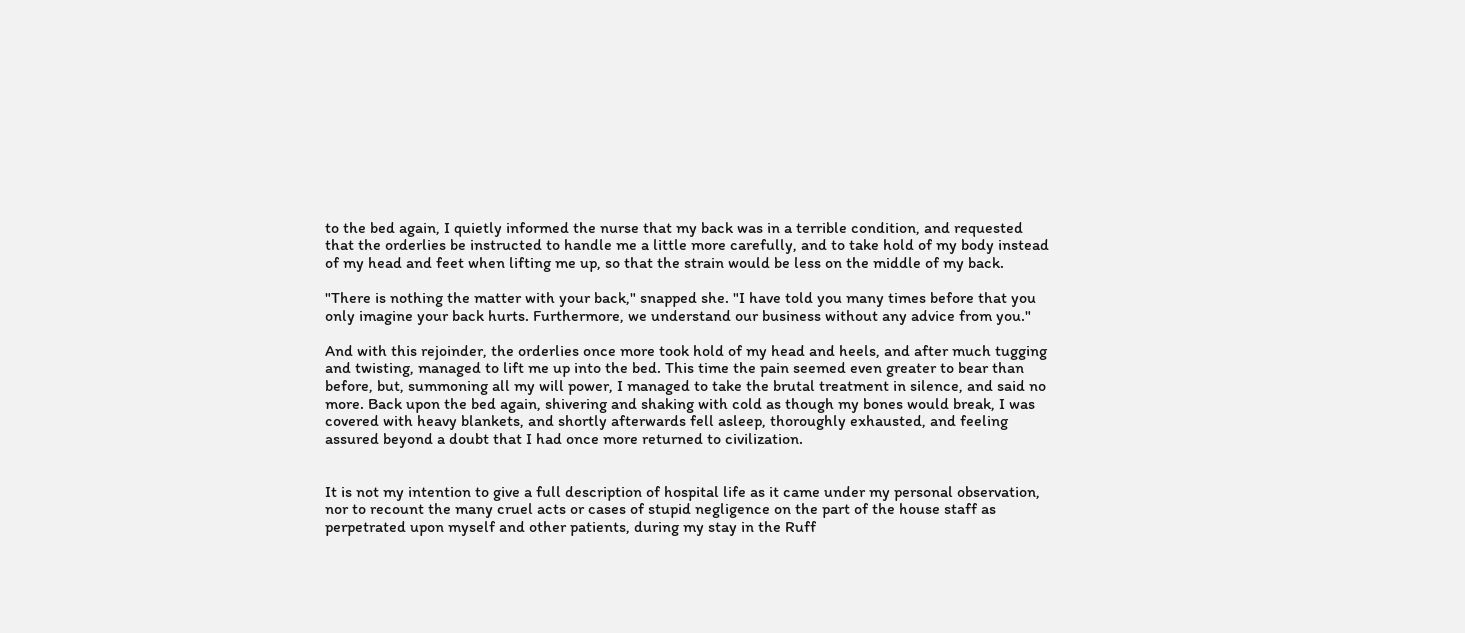to the bed again, I quietly informed the nurse that my back was in a terrible condition, and requested that the orderlies be instructed to handle me a little more carefully, and to take hold of my body instead of my head and feet when lifting me up, so that the strain would be less on the middle of my back.

"There is nothing the matter with your back," snapped she. "I have told you many times before that you only imagine your back hurts. Furthermore, we understand our business without any advice from you."

And with this rejoinder, the orderlies once more took hold of my head and heels, and after much tugging and twisting, managed to lift me up into the bed. This time the pain seemed even greater to bear than before, but, summoning all my will power, I managed to take the brutal treatment in silence, and said no more. Back upon the bed again, shivering and shaking with cold as though my bones would break, I was covered with heavy blankets, and shortly afterwards fell asleep, thoroughly exhausted, and feeling assured beyond a doubt that I had once more returned to civilization.


It is not my intention to give a full description of hospital life as it came under my personal observation, nor to recount the many cruel acts or cases of stupid negligence on the part of the house staff as perpetrated upon myself and other patients, during my stay in the Ruff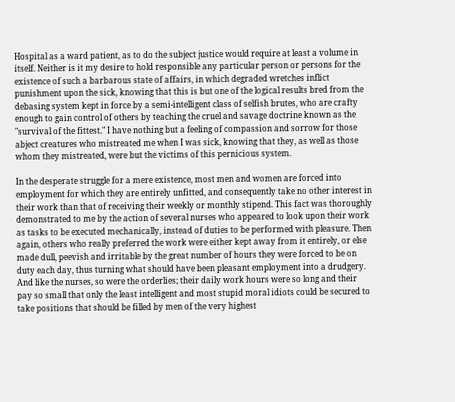Hospital as a ward patient, as to do the subject justice would require at least a volume in itself. Neither is it my desire to hold responsible any particular person or persons for the existence of such a barbarous state of affairs, in which degraded wretches inflict punishment upon the sick, knowing that this is but one of the logical results bred from the debasing system kept in force by a semi-intelligent class of selfish brutes, who are crafty enough to gain control of others by teaching the cruel and savage doctrine known as the "survival of the fittest." I have nothing but a feeling of compassion and sorrow for those abject creatures who mistreated me when I was sick, knowing that they, as well as those whom they mistreated, were but the victims of this pernicious system.

In the desperate struggle for a mere existence, most men and women are forced into employment for which they are entirely unfitted, and consequently take no other interest in their work than that of receiving their weekly or monthly stipend. This fact was thoroughly demonstrated to me by the action of several nurses who appeared to look upon their work as tasks to be executed mechanically, instead of duties to be performed with pleasure. Then again, others who really preferred the work were either kept away from it entirely, or else made dull, peevish and irritable by the great number of hours they were forced to be on duty each day, thus turning what should have been pleasant employment into a drudgery. And like the nurses, so were the orderlies; their daily work hours were so long and their pay so small that only the least intelligent and most stupid moral idiots could be secured to take positions that should be filled by men of the very highest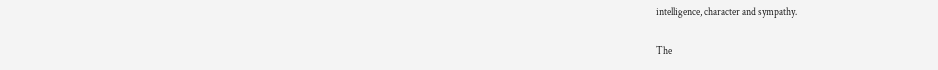intelligence, character and sympathy.

The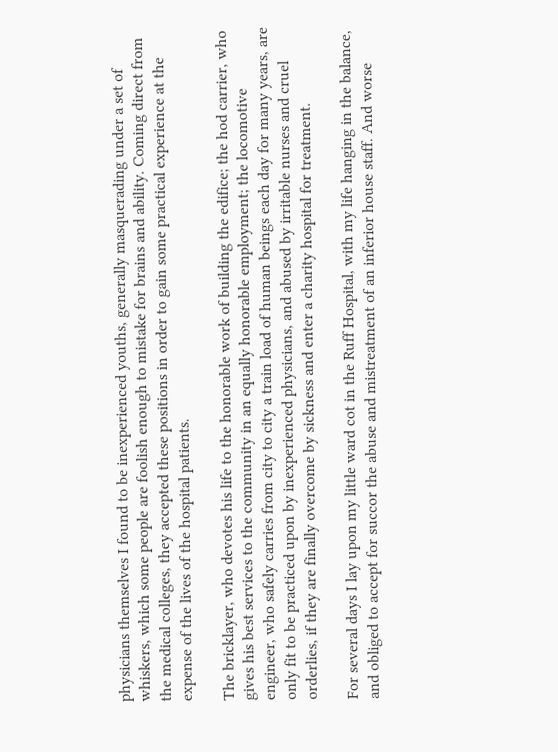physicians themselves I found to be inexperienced youths, generally masquerading under a set of whiskers, which some people are foolish enough to mistake for brains and ability. Coming direct from the medical colleges, they accepted these positions in order to gain some practical experience at the expense of the lives of the hospital patients.

The bricklayer, who devotes his life to the honorable work of building the edifice; the hod carrier, who gives his best services to the community in an equally honorable employment; the locomotive engineer, who safely carries from city to city a train load of human beings each day for many years, are only fit to be practiced upon by inexperienced physicians, and abused by irritable nurses and cruel orderlies, if they are finally overcome by sickness and enter a charity hospital for treatment.

For several days I lay upon my little ward cot in the Ruff Hospital, with my life hanging in the balance, and obliged to accept for succor the abuse and mistreatment of an inferior house staff. And worse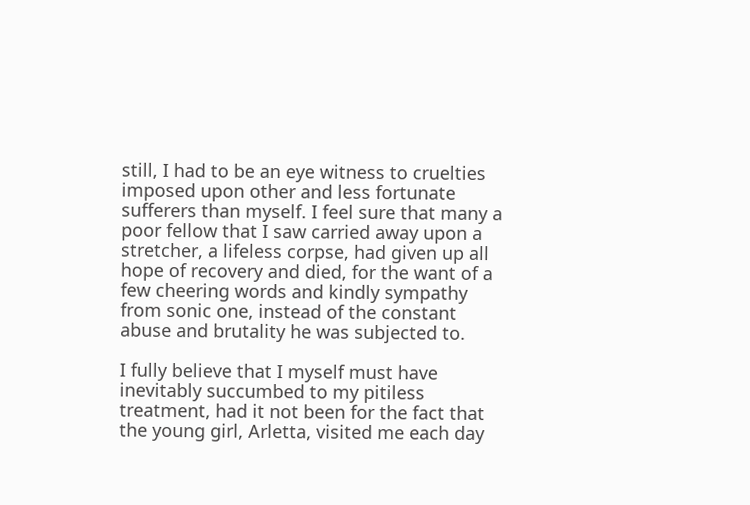still, I had to be an eye witness to cruelties imposed upon other and less fortunate sufferers than myself. I feel sure that many a poor fellow that I saw carried away upon a stretcher, a lifeless corpse, had given up all hope of recovery and died, for the want of a few cheering words and kindly sympathy from sonic one, instead of the constant abuse and brutality he was subjected to.

I fully believe that I myself must have inevitably succumbed to my pitiless treatment, had it not been for the fact that the young girl, Arletta, visited me each day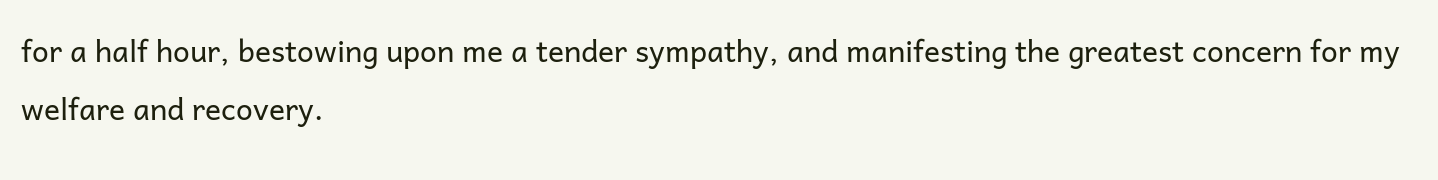for a half hour, bestowing upon me a tender sympathy, and manifesting the greatest concern for my welfare and recovery.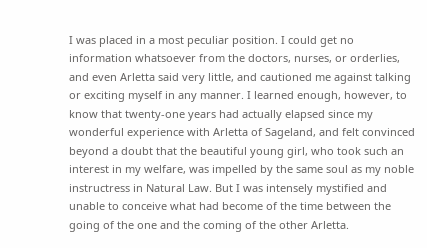I was placed in a most peculiar position. I could get no information whatsoever from the doctors, nurses, or orderlies, and even Arletta said very little, and cautioned me against talking or exciting myself in any manner. I learned enough, however, to know that twenty-one years had actually elapsed since my wonderful experience with Arletta of Sageland, and felt convinced beyond a doubt that the beautiful young girl, who took such an interest in my welfare, was impelled by the same soul as my noble instructress in Natural Law. But I was intensely mystified and unable to conceive what had become of the time between the going of the one and the coming of the other Arletta.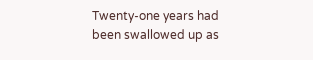Twenty-one years had been swallowed up as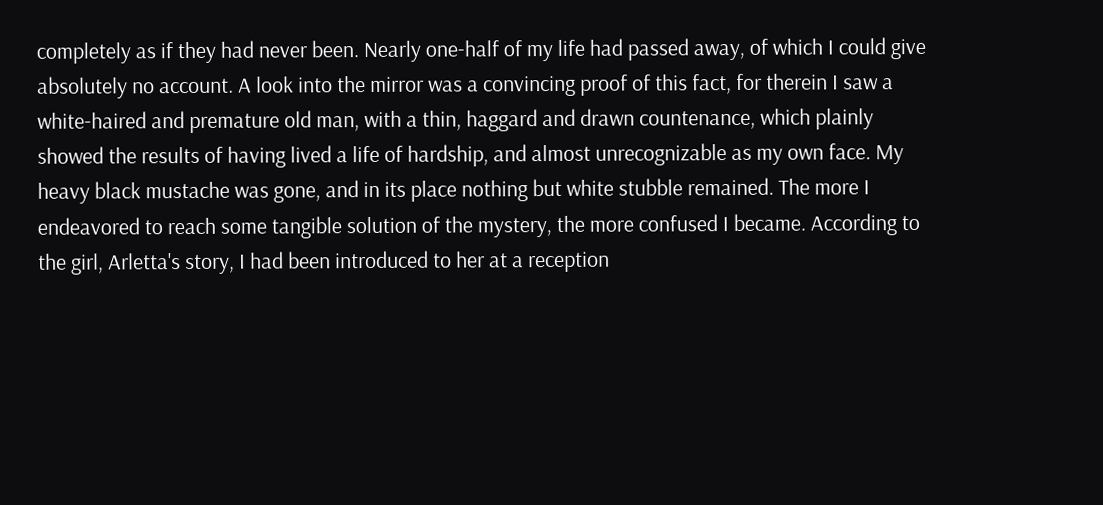completely as if they had never been. Nearly one-half of my life had passed away, of which I could give absolutely no account. A look into the mirror was a convincing proof of this fact, for therein I saw a white-haired and premature old man, with a thin, haggard and drawn countenance, which plainly showed the results of having lived a life of hardship, and almost unrecognizable as my own face. My heavy black mustache was gone, and in its place nothing but white stubble remained. The more I endeavored to reach some tangible solution of the mystery, the more confused I became. According to the girl, Arletta's story, I had been introduced to her at a reception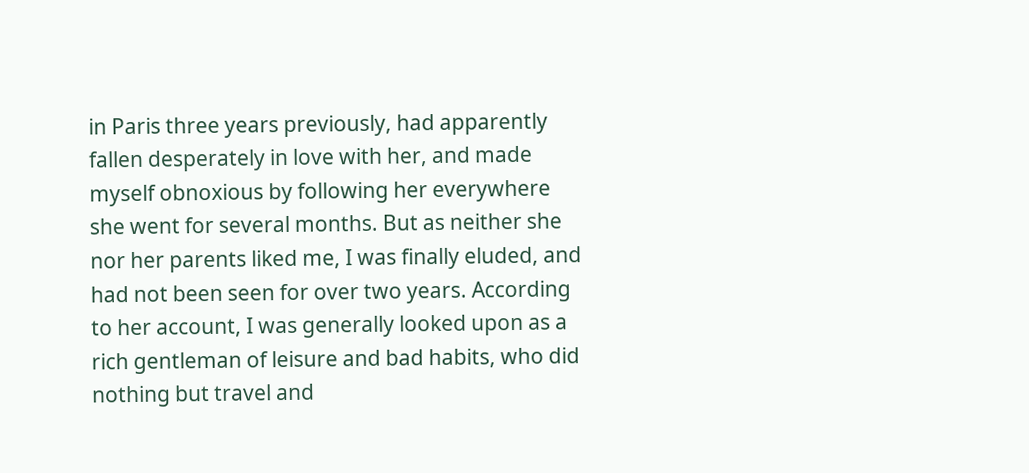in Paris three years previously, had apparently fallen desperately in love with her, and made myself obnoxious by following her everywhere she went for several months. But as neither she nor her parents liked me, I was finally eluded, and had not been seen for over two years. According to her account, I was generally looked upon as a rich gentleman of leisure and bad habits, who did nothing but travel and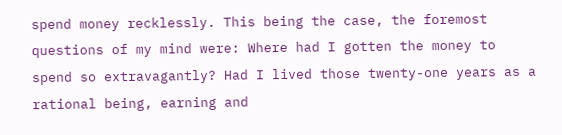spend money recklessly. This being the case, the foremost questions of my mind were: Where had I gotten the money to spend so extravagantly? Had I lived those twenty-one years as a rational being, earning and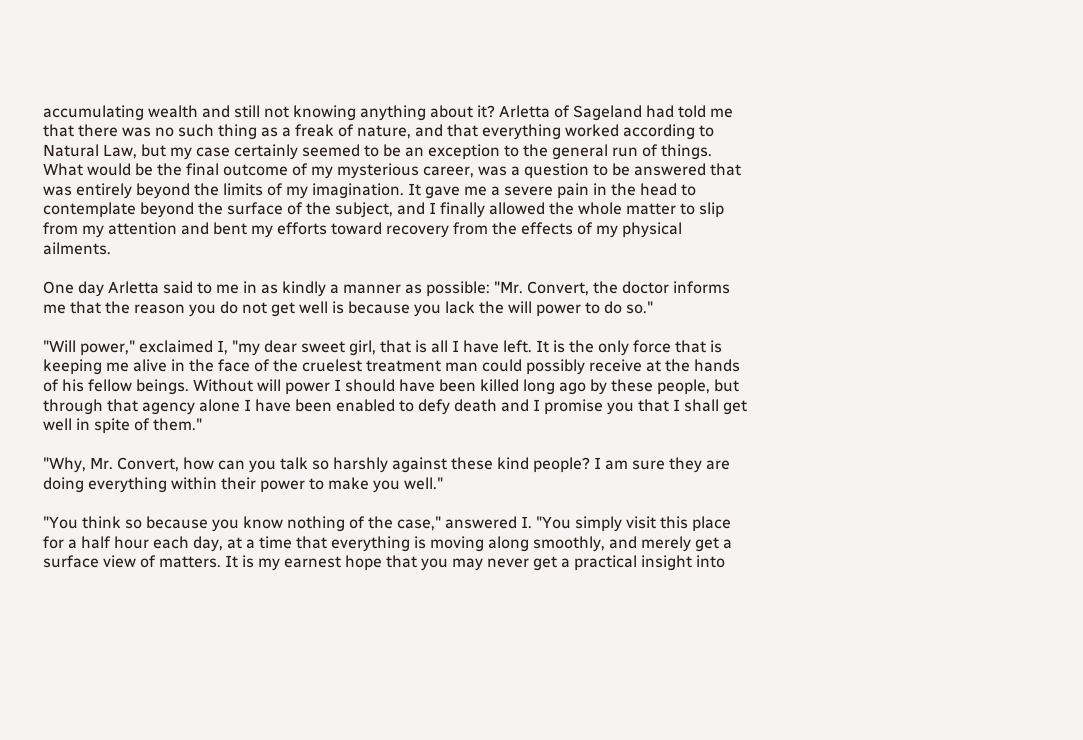accumulating wealth and still not knowing anything about it? Arletta of Sageland had told me that there was no such thing as a freak of nature, and that everything worked according to Natural Law, but my case certainly seemed to be an exception to the general run of things. What would be the final outcome of my mysterious career, was a question to be answered that was entirely beyond the limits of my imagination. It gave me a severe pain in the head to contemplate beyond the surface of the subject, and I finally allowed the whole matter to slip from my attention and bent my efforts toward recovery from the effects of my physical ailments.

One day Arletta said to me in as kindly a manner as possible: "Mr. Convert, the doctor informs me that the reason you do not get well is because you lack the will power to do so."

"Will power," exclaimed I, "my dear sweet girl, that is all I have left. It is the only force that is keeping me alive in the face of the cruelest treatment man could possibly receive at the hands of his fellow beings. Without will power I should have been killed long ago by these people, but through that agency alone I have been enabled to defy death and I promise you that I shall get well in spite of them."

"Why, Mr. Convert, how can you talk so harshly against these kind people? I am sure they are doing everything within their power to make you well."

"You think so because you know nothing of the case," answered I. "You simply visit this place for a half hour each day, at a time that everything is moving along smoothly, and merely get a surface view of matters. It is my earnest hope that you may never get a practical insight into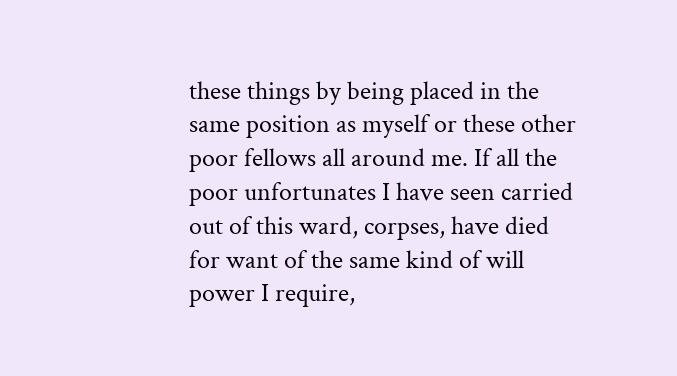these things by being placed in the same position as myself or these other poor fellows all around me. If all the poor unfortunates I have seen carried out of this ward, corpses, have died for want of the same kind of will power I require,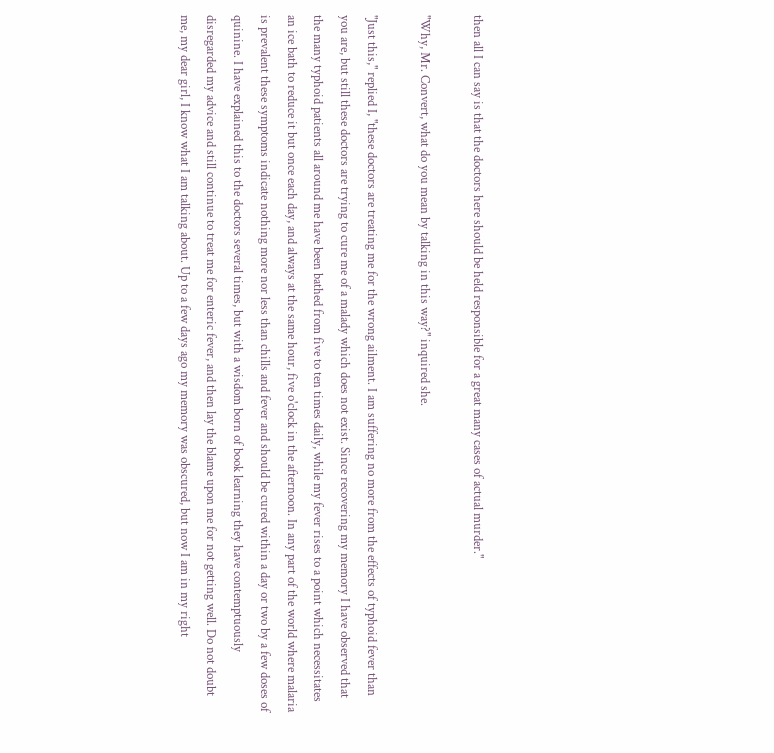then all I can say is that the doctors here should be held responsible for a great many cases of actual murder."

"Why, Mr. Convert, what do you mean by talking in this way?" inquired she.

"Just this," replied I, "these doctors are treating me for the wrong ailment. I am suffering no more from the effects of typhoid fever than you are, but still these doctors are trying to cure me of a malady which does not exist. Since recovering my memory I have observed that the many typhoid patients all around me have been bathed from five to ten times daily, while my fever rises to a point which necessitates an ice bath to reduce it but once each day, and always at the same hour, five o'clock in the afternoon. In any part of the world where malaria is prevalent these symptoms indicate nothing more nor less than chills and fever and should be cured within a day or two by a few doses of quinine. I have explained this to the doctors several times, but with a wisdom born of book learning they have contemptuously disregarded my advice and still continue to treat me for enteric fever, and then lay the blame upon me for not getting well. Do not doubt me, my dear girl, I know what I am talking about. Up to a few days ago my memory was obscured, but now I am in my right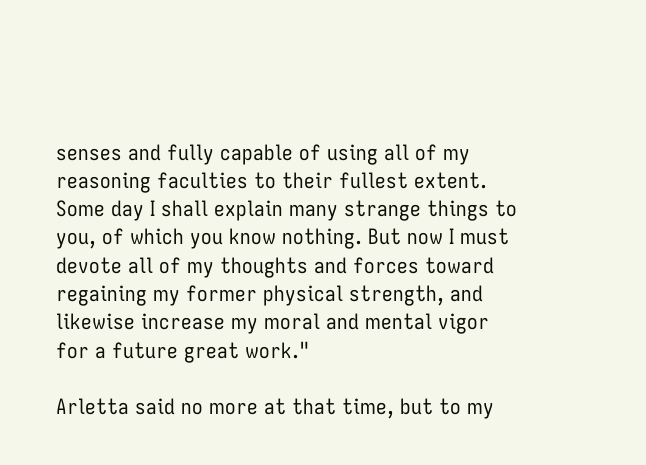senses and fully capable of using all of my reasoning faculties to their fullest extent. Some day I shall explain many strange things to you, of which you know nothing. But now I must devote all of my thoughts and forces toward regaining my former physical strength, and likewise increase my moral and mental vigor for a future great work."

Arletta said no more at that time, but to my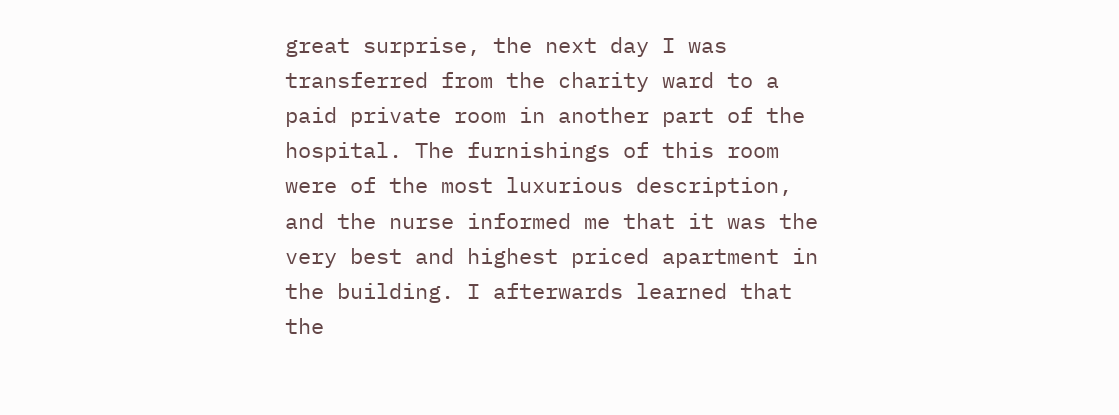great surprise, the next day I was transferred from the charity ward to a paid private room in another part of the hospital. The furnishings of this room were of the most luxurious description, and the nurse informed me that it was the very best and highest priced apartment in the building. I afterwards learned that the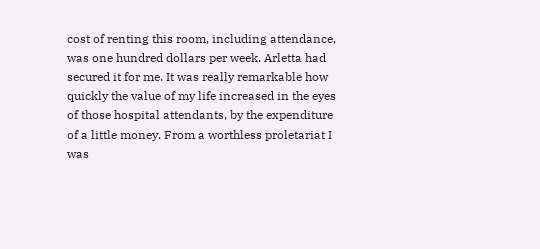cost of renting this room, including attendance, was one hundred dollars per week. Arletta had secured it for me. It was really remarkable how quickly the value of my life increased in the eyes of those hospital attendants, by the expenditure of a little money. From a worthless proletariat I was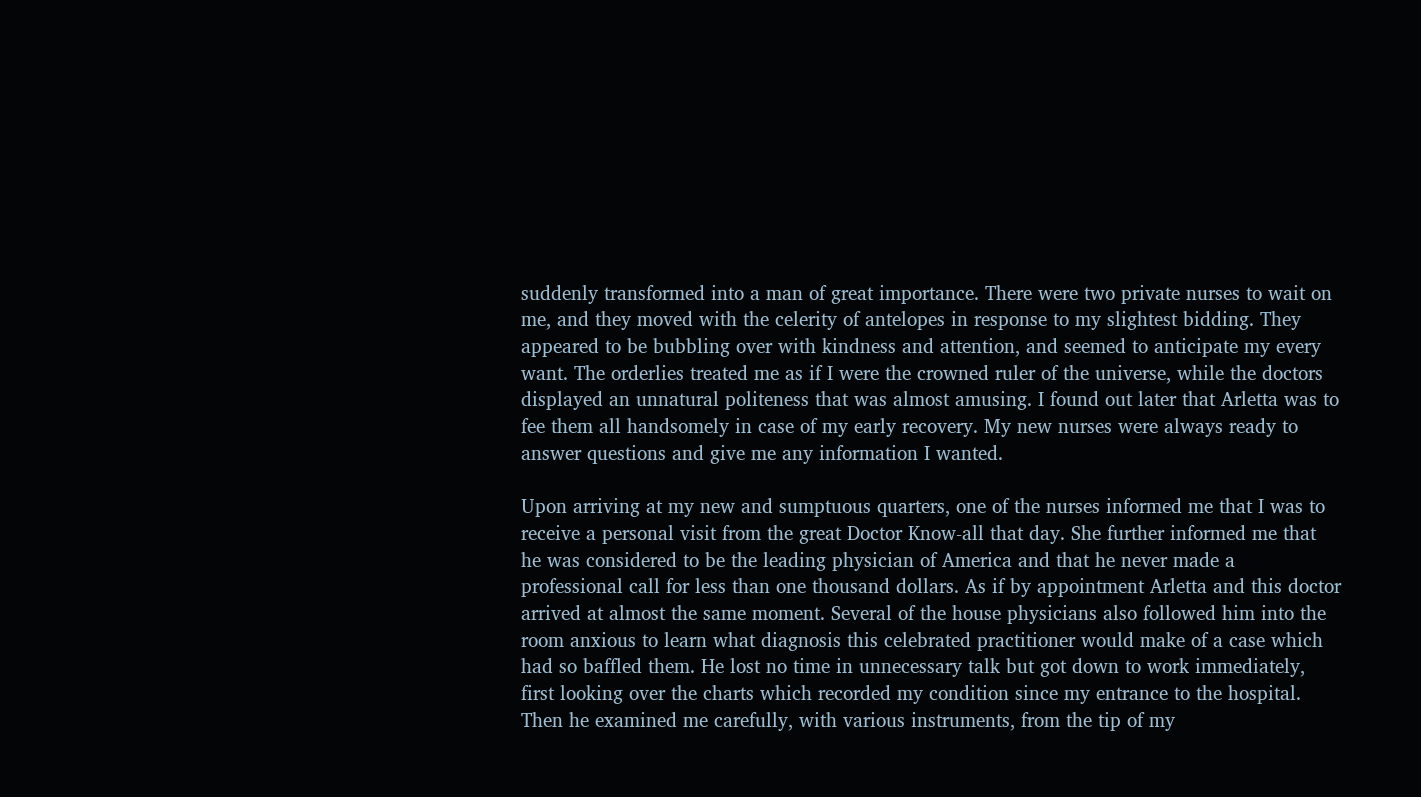suddenly transformed into a man of great importance. There were two private nurses to wait on me, and they moved with the celerity of antelopes in response to my slightest bidding. They appeared to be bubbling over with kindness and attention, and seemed to anticipate my every want. The orderlies treated me as if I were the crowned ruler of the universe, while the doctors displayed an unnatural politeness that was almost amusing. I found out later that Arletta was to fee them all handsomely in case of my early recovery. My new nurses were always ready to answer questions and give me any information I wanted.

Upon arriving at my new and sumptuous quarters, one of the nurses informed me that I was to receive a personal visit from the great Doctor Know-all that day. She further informed me that he was considered to be the leading physician of America and that he never made a professional call for less than one thousand dollars. As if by appointment Arletta and this doctor arrived at almost the same moment. Several of the house physicians also followed him into the room anxious to learn what diagnosis this celebrated practitioner would make of a case which had so baffled them. He lost no time in unnecessary talk but got down to work immediately, first looking over the charts which recorded my condition since my entrance to the hospital. Then he examined me carefully, with various instruments, from the tip of my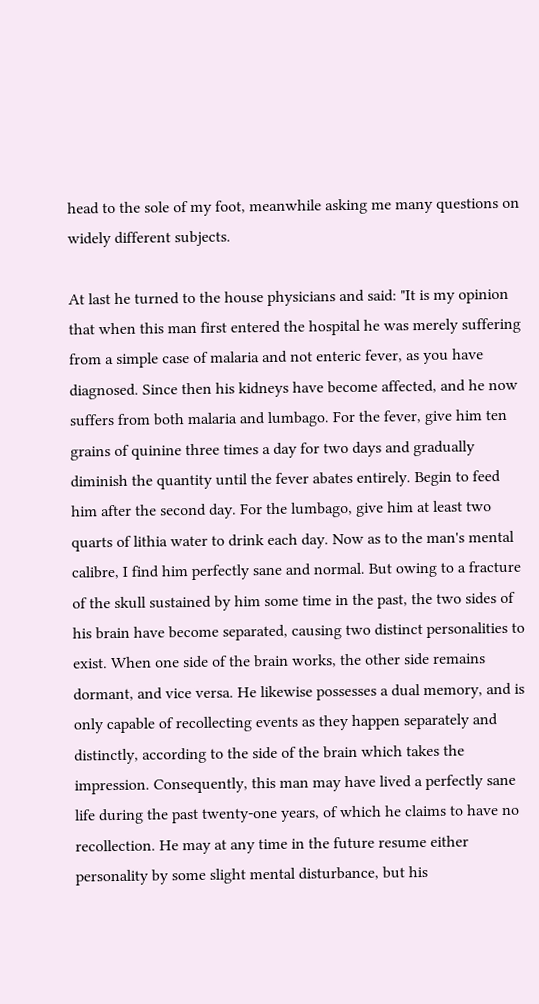head to the sole of my foot, meanwhile asking me many questions on widely different subjects.

At last he turned to the house physicians and said: "It is my opinion that when this man first entered the hospital he was merely suffering from a simple case of malaria and not enteric fever, as you have diagnosed. Since then his kidneys have become affected, and he now suffers from both malaria and lumbago. For the fever, give him ten grains of quinine three times a day for two days and gradually diminish the quantity until the fever abates entirely. Begin to feed him after the second day. For the lumbago, give him at least two quarts of lithia water to drink each day. Now as to the man's mental calibre, I find him perfectly sane and normal. But owing to a fracture of the skull sustained by him some time in the past, the two sides of his brain have become separated, causing two distinct personalities to exist. When one side of the brain works, the other side remains dormant, and vice versa. He likewise possesses a dual memory, and is only capable of recollecting events as they happen separately and distinctly, according to the side of the brain which takes the impression. Consequently, this man may have lived a perfectly sane life during the past twenty-one years, of which he claims to have no recollection. He may at any time in the future resume either personality by some slight mental disturbance, but his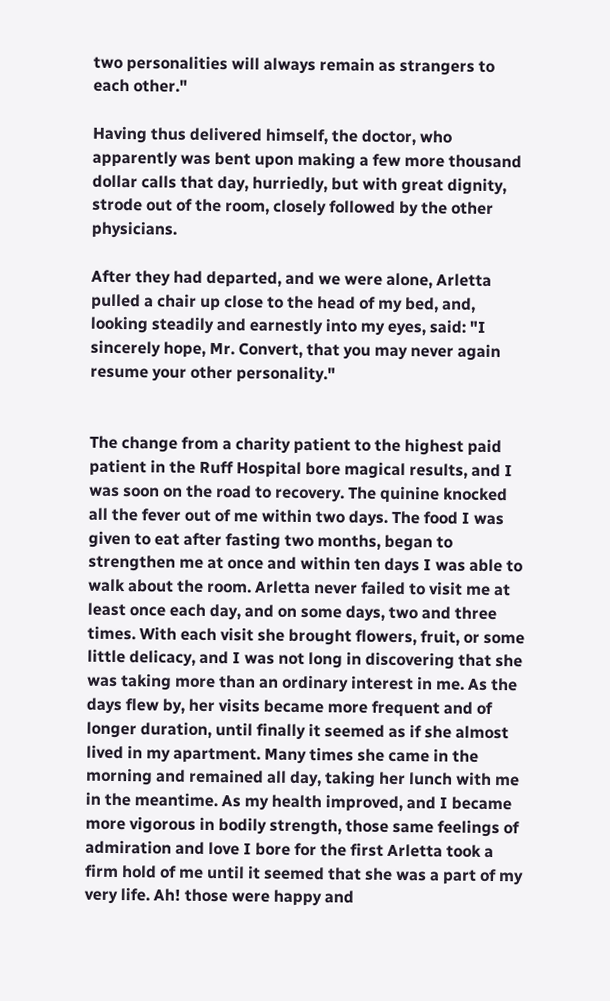two personalities will always remain as strangers to each other."

Having thus delivered himself, the doctor, who apparently was bent upon making a few more thousand dollar calls that day, hurriedly, but with great dignity, strode out of the room, closely followed by the other physicians.

After they had departed, and we were alone, Arletta pulled a chair up close to the head of my bed, and, looking steadily and earnestly into my eyes, said: "I sincerely hope, Mr. Convert, that you may never again resume your other personality."


The change from a charity patient to the highest paid patient in the Ruff Hospital bore magical results, and I was soon on the road to recovery. The quinine knocked all the fever out of me within two days. The food I was given to eat after fasting two months, began to strengthen me at once and within ten days I was able to walk about the room. Arletta never failed to visit me at least once each day, and on some days, two and three times. With each visit she brought flowers, fruit, or some little delicacy, and I was not long in discovering that she was taking more than an ordinary interest in me. As the days flew by, her visits became more frequent and of longer duration, until finally it seemed as if she almost lived in my apartment. Many times she came in the morning and remained all day, taking her lunch with me in the meantime. As my health improved, and I became more vigorous in bodily strength, those same feelings of admiration and love I bore for the first Arletta took a firm hold of me until it seemed that she was a part of my very life. Ah! those were happy and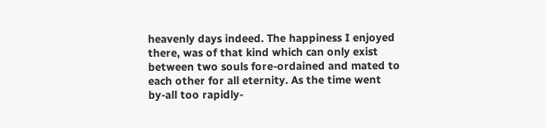heavenly days indeed. The happiness I enjoyed there, was of that kind which can only exist between two souls fore-ordained and mated to each other for all eternity. As the time went by-all too rapidly-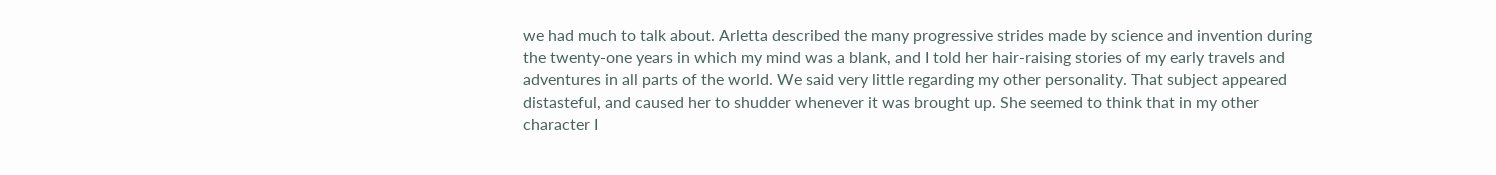we had much to talk about. Arletta described the many progressive strides made by science and invention during the twenty-one years in which my mind was a blank, and I told her hair-raising stories of my early travels and adventures in all parts of the world. We said very little regarding my other personality. That subject appeared distasteful, and caused her to shudder whenever it was brought up. She seemed to think that in my other character I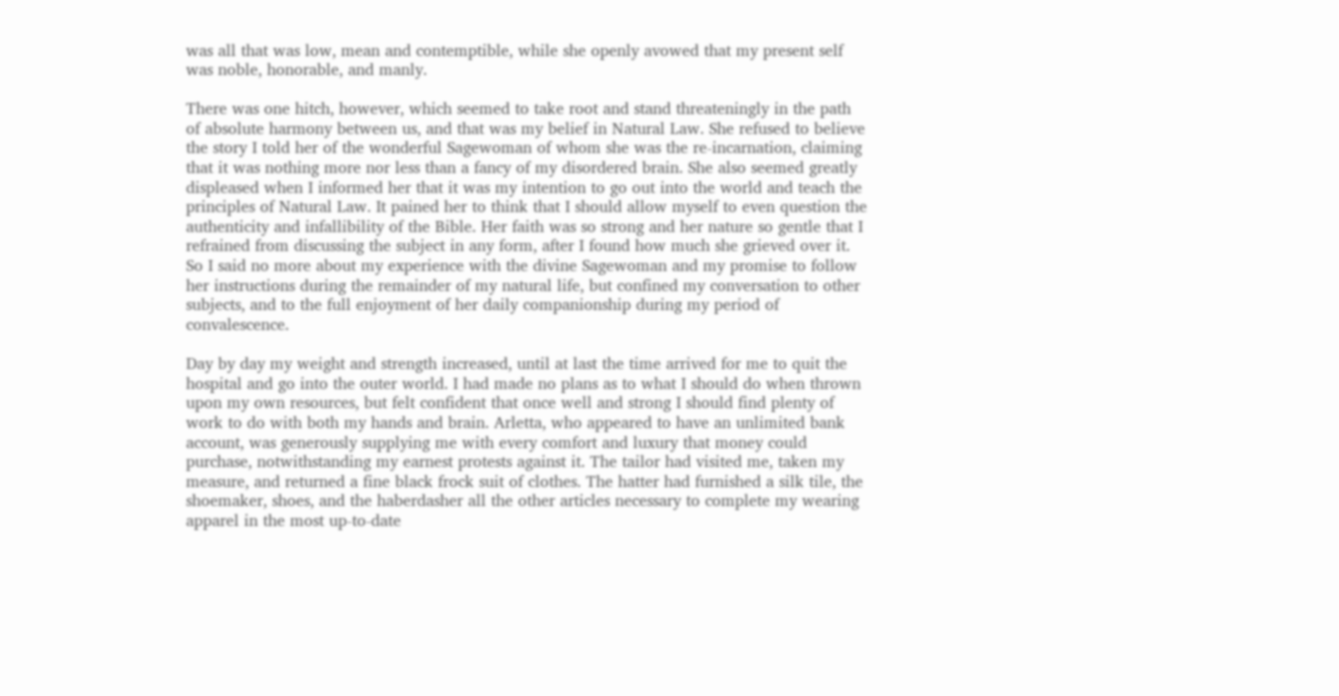was all that was low, mean and contemptible, while she openly avowed that my present self was noble, honorable, and manly.

There was one hitch, however, which seemed to take root and stand threateningly in the path of absolute harmony between us, and that was my belief in Natural Law. She refused to believe the story I told her of the wonderful Sagewoman of whom she was the re-incarnation, claiming that it was nothing more nor less than a fancy of my disordered brain. She also seemed greatly displeased when I informed her that it was my intention to go out into the world and teach the principles of Natural Law. It pained her to think that I should allow myself to even question the authenticity and infallibility of the Bible. Her faith was so strong and her nature so gentle that I refrained from discussing the subject in any form, after I found how much she grieved over it. So I said no more about my experience with the divine Sagewoman and my promise to follow her instructions during the remainder of my natural life, but confined my conversation to other subjects, and to the full enjoyment of her daily companionship during my period of convalescence.

Day by day my weight and strength increased, until at last the time arrived for me to quit the hospital and go into the outer world. I had made no plans as to what I should do when thrown upon my own resources, but felt confident that once well and strong I should find plenty of work to do with both my hands and brain. Arletta, who appeared to have an unlimited bank account, was generously supplying me with every comfort and luxury that money could purchase, notwithstanding my earnest protests against it. The tailor had visited me, taken my measure, and returned a fine black frock suit of clothes. The hatter had furnished a silk tile, the shoemaker, shoes, and the haberdasher all the other articles necessary to complete my wearing apparel in the most up-to-date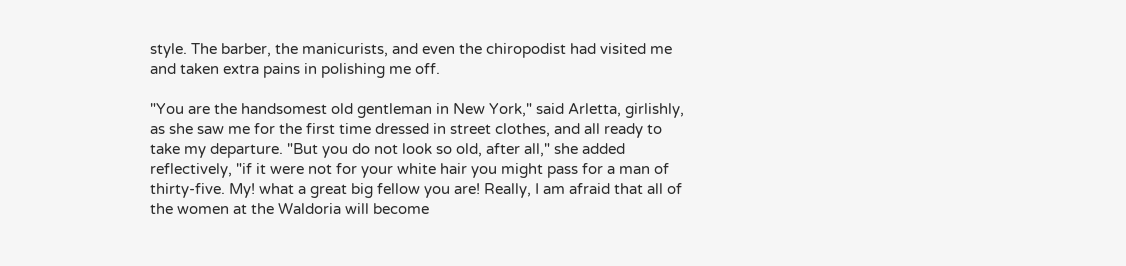style. The barber, the manicurists, and even the chiropodist had visited me and taken extra pains in polishing me off.

"You are the handsomest old gentleman in New York," said Arletta, girlishly, as she saw me for the first time dressed in street clothes, and all ready to take my departure. "But you do not look so old, after all," she added reflectively, "if it were not for your white hair you might pass for a man of thirty-five. My! what a great big fellow you are! Really, I am afraid that all of the women at the Waldoria will become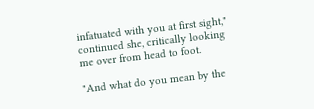infatuated with you at first sight," continued she, critically looking me over from head to foot.

"And what do you mean by the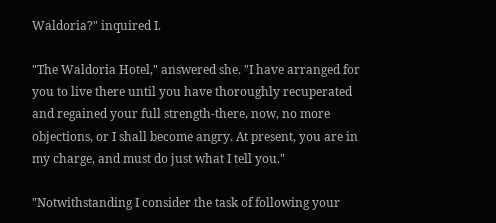Waldoria?" inquired I.

"The Waldoria Hotel," answered she. "I have arranged for you to live there until you have thoroughly recuperated and regained your full strength-there, now, no more objections, or I shall become angry. At present, you are in my charge, and must do just what I tell you."

"Notwithstanding I consider the task of following your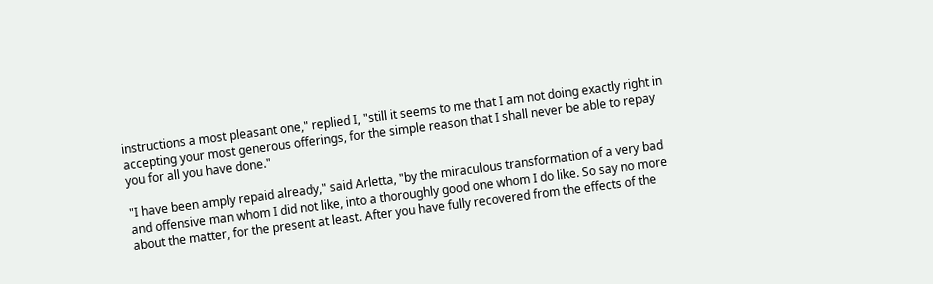instructions a most pleasant one," replied I, "still it seems to me that I am not doing exactly right in accepting your most generous offerings, for the simple reason that I shall never be able to repay you for all you have done."

"I have been amply repaid already," said Arletta, "by the miraculous transformation of a very bad and offensive man whom I did not like, into a thoroughly good one whom I do like. So say no more about the matter, for the present at least. After you have fully recovered from the effects of the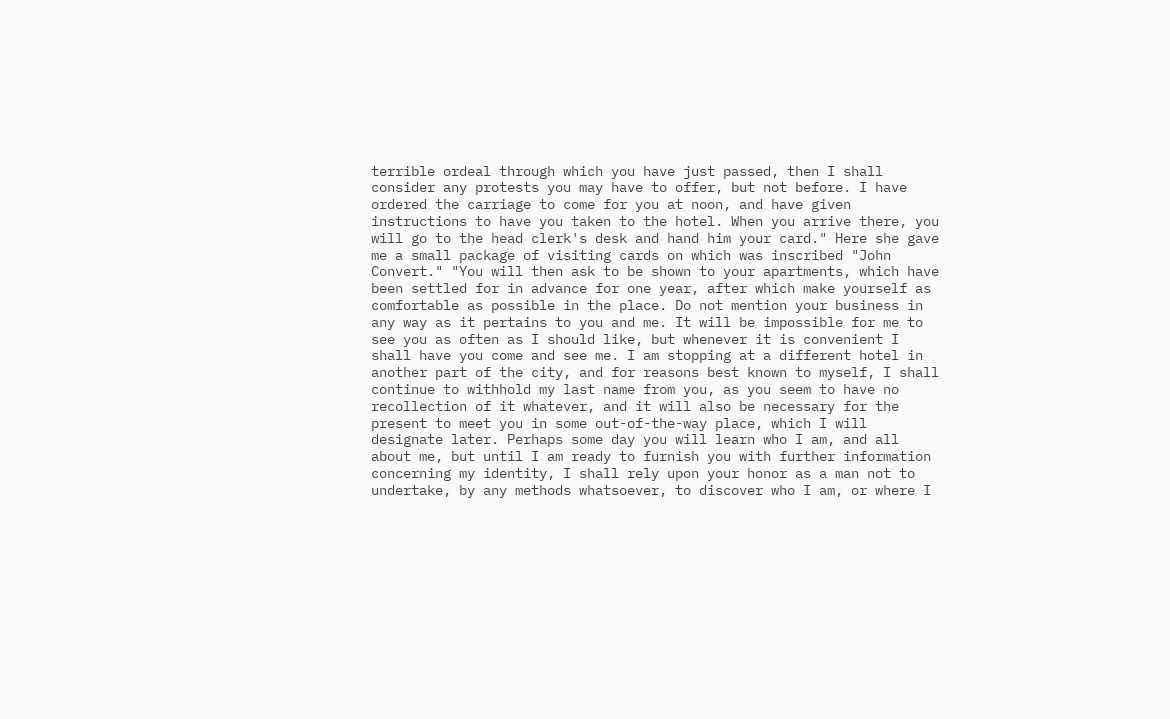terrible ordeal through which you have just passed, then I shall consider any protests you may have to offer, but not before. I have ordered the carriage to come for you at noon, and have given instructions to have you taken to the hotel. When you arrive there, you will go to the head clerk's desk and hand him your card." Here she gave me a small package of visiting cards on which was inscribed "John Convert." "You will then ask to be shown to your apartments, which have been settled for in advance for one year, after which make yourself as comfortable as possible in the place. Do not mention your business in any way as it pertains to you and me. It will be impossible for me to see you as often as I should like, but whenever it is convenient I shall have you come and see me. I am stopping at a different hotel in another part of the city, and for reasons best known to myself, I shall continue to withhold my last name from you, as you seem to have no recollection of it whatever, and it will also be necessary for the present to meet you in some out-of-the-way place, which I will designate later. Perhaps some day you will learn who I am, and all about me, but until I am ready to furnish you with further information concerning my identity, I shall rely upon your honor as a man not to undertake, by any methods whatsoever, to discover who I am, or where I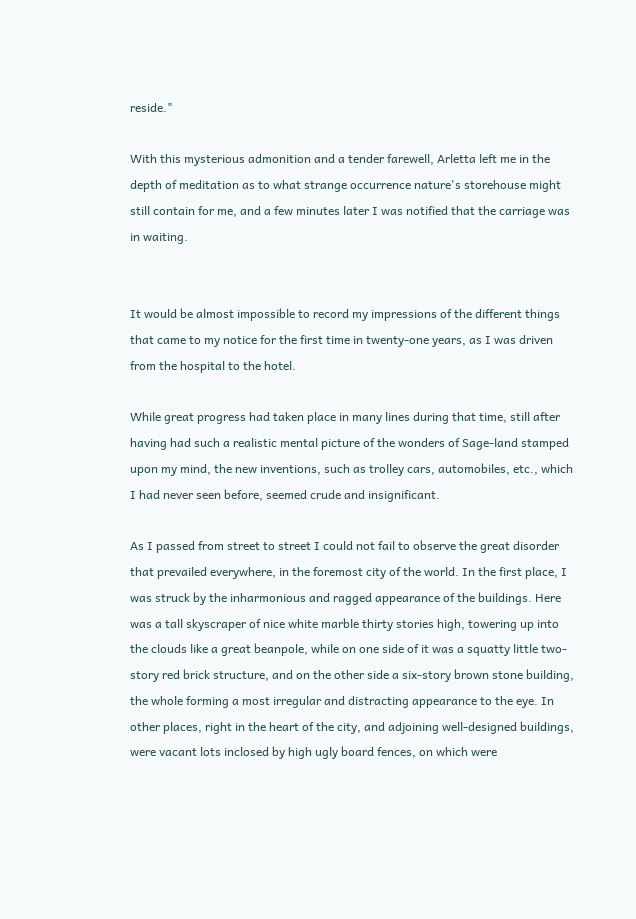reside."

With this mysterious admonition and a tender farewell, Arletta left me in the depth of meditation as to what strange occurrence nature's storehouse might still contain for me, and a few minutes later I was notified that the carriage was in waiting.


It would be almost impossible to record my impressions of the different things that came to my notice for the first time in twenty-one years, as I was driven from the hospital to the hotel.

While great progress had taken place in many lines during that time, still after having had such a realistic mental picture of the wonders of Sage-land stamped upon my mind, the new inventions, such as trolley cars, automobiles, etc., which I had never seen before, seemed crude and insignificant.

As I passed from street to street I could not fail to observe the great disorder that prevailed everywhere, in the foremost city of the world. In the first place, I was struck by the inharmonious and ragged appearance of the buildings. Here was a tall skyscraper of nice white marble thirty stories high, towering up into the clouds like a great beanpole, while on one side of it was a squatty little two-story red brick structure, and on the other side a six-story brown stone building, the whole forming a most irregular and distracting appearance to the eye. In other places, right in the heart of the city, and adjoining well-designed buildings, were vacant lots inclosed by high ugly board fences, on which were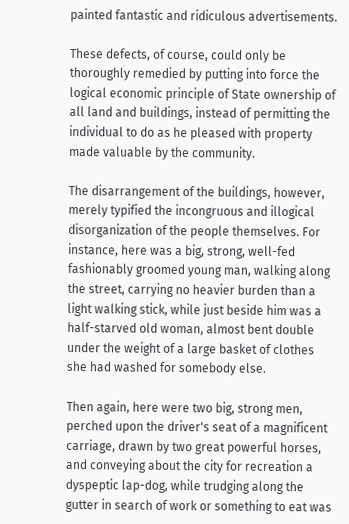painted fantastic and ridiculous advertisements.

These defects, of course, could only be thoroughly remedied by putting into force the logical economic principle of State ownership of all land and buildings, instead of permitting the individual to do as he pleased with property made valuable by the community.

The disarrangement of the buildings, however, merely typified the incongruous and illogical disorganization of the people themselves. For instance, here was a big, strong, well-fed fashionably groomed young man, walking along the street, carrying no heavier burden than a light walking stick, while just beside him was a half-starved old woman, almost bent double under the weight of a large basket of clothes she had washed for somebody else.

Then again, here were two big, strong men, perched upon the driver's seat of a magnificent carriage, drawn by two great powerful horses, and conveying about the city for recreation a dyspeptic lap-dog, while trudging along the gutter in search of work or something to eat was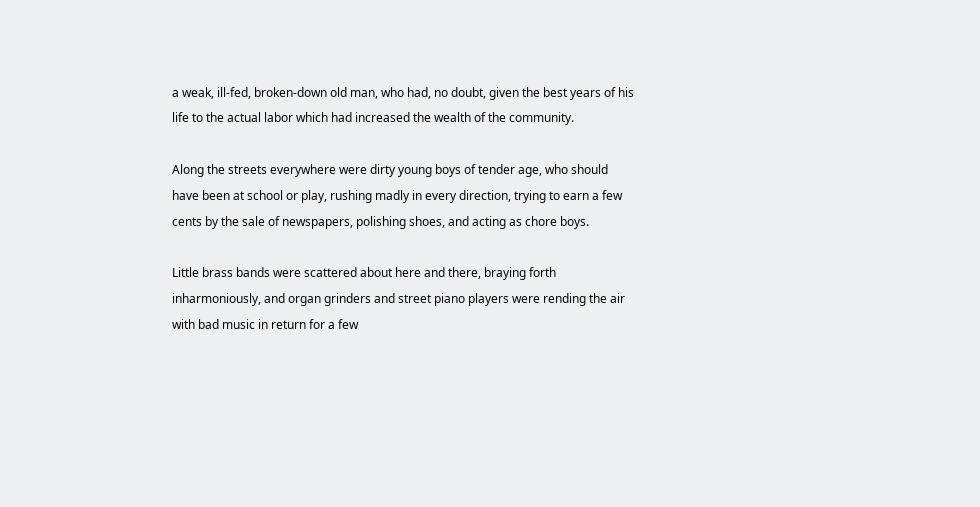a weak, ill-fed, broken-down old man, who had, no doubt, given the best years of his life to the actual labor which had increased the wealth of the community.

Along the streets everywhere were dirty young boys of tender age, who should have been at school or play, rushing madly in every direction, trying to earn a few cents by the sale of newspapers, polishing shoes, and acting as chore boys.

Little brass bands were scattered about here and there, braying forth inharmoniously, and organ grinders and street piano players were rending the air with bad music in return for a few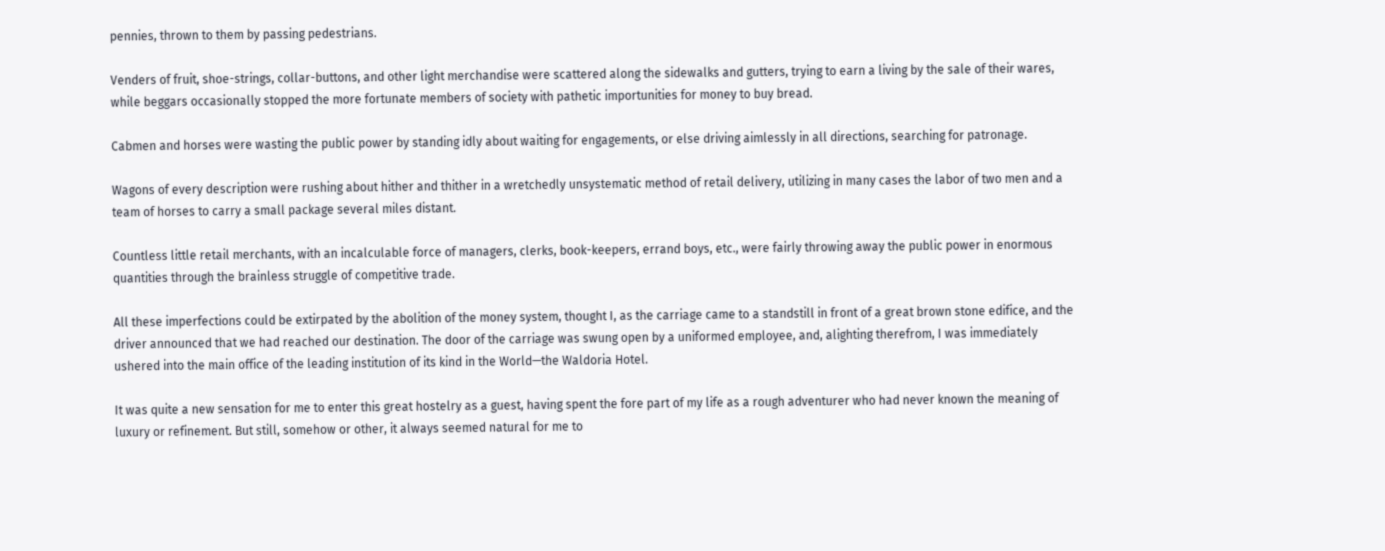pennies, thrown to them by passing pedestrians.

Venders of fruit, shoe-strings, collar-buttons, and other light merchandise were scattered along the sidewalks and gutters, trying to earn a living by the sale of their wares, while beggars occasionally stopped the more fortunate members of society with pathetic importunities for money to buy bread.

Cabmen and horses were wasting the public power by standing idly about waiting for engagements, or else driving aimlessly in all directions, searching for patronage.

Wagons of every description were rushing about hither and thither in a wretchedly unsystematic method of retail delivery, utilizing in many cases the labor of two men and a team of horses to carry a small package several miles distant.

Countless little retail merchants, with an incalculable force of managers, clerks, book-keepers, errand boys, etc., were fairly throwing away the public power in enormous quantities through the brainless struggle of competitive trade.

All these imperfections could be extirpated by the abolition of the money system, thought I, as the carriage came to a standstill in front of a great brown stone edifice, and the driver announced that we had reached our destination. The door of the carriage was swung open by a uniformed employee, and, alighting therefrom, I was immediately ushered into the main office of the leading institution of its kind in the World—the Waldoria Hotel.

It was quite a new sensation for me to enter this great hostelry as a guest, having spent the fore part of my life as a rough adventurer who had never known the meaning of luxury or refinement. But still, somehow or other, it always seemed natural for me to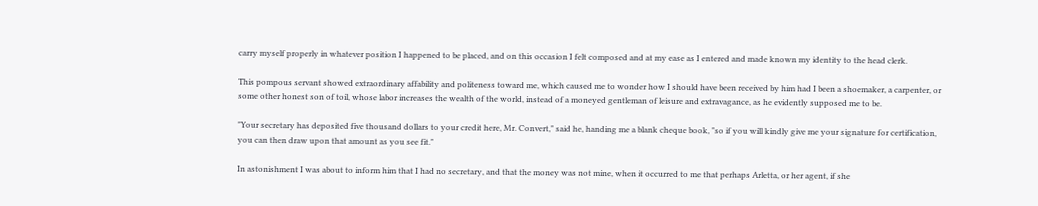carry myself properly in whatever position I happened to be placed, and on this occasion I felt composed and at my ease as I entered and made known my identity to the head clerk.

This pompous servant showed extraordinary affability and politeness toward me, which caused me to wonder how I should have been received by him had I been a shoemaker, a carpenter, or some other honest son of toil, whose labor increases the wealth of the world, instead of a moneyed gentleman of leisure and extravagance, as he evidently supposed me to be.

"Your secretary has deposited five thousand dollars to your credit here, Mr. Convert," said he, handing me a blank cheque book, "so if you will kindly give me your signature for certification, you can then draw upon that amount as you see fit."

In astonishment I was about to inform him that I had no secretary, and that the money was not mine, when it occurred to me that perhaps Arletta, or her agent, if she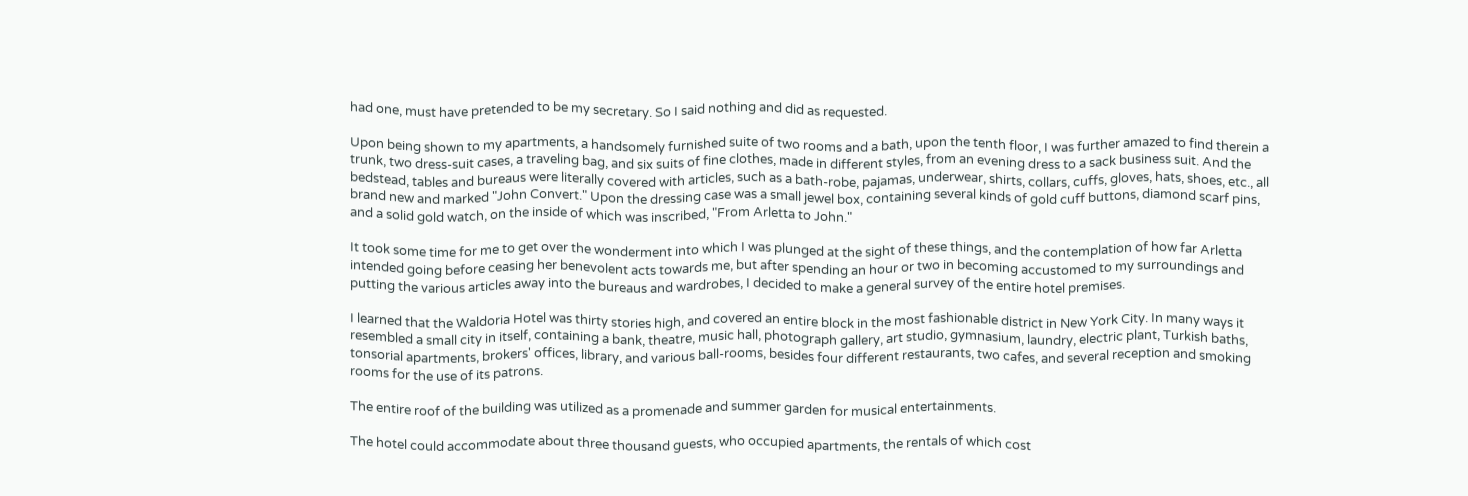had one, must have pretended to be my secretary. So I said nothing and did as requested.

Upon being shown to my apartments, a handsomely furnished suite of two rooms and a bath, upon the tenth floor, I was further amazed to find therein a trunk, two dress-suit cases, a traveling bag, and six suits of fine clothes, made in different styles, from an evening dress to a sack business suit. And the bedstead, tables and bureaus were literally covered with articles, such as a bath-robe, pajamas, underwear, shirts, collars, cuffs, gloves, hats, shoes, etc., all brand new and marked "John Convert." Upon the dressing case was a small jewel box, containing several kinds of gold cuff buttons, diamond scarf pins, and a solid gold watch, on the inside of which was inscribed, "From Arletta to John."

It took some time for me to get over the wonderment into which I was plunged at the sight of these things, and the contemplation of how far Arletta intended going before ceasing her benevolent acts towards me, but after spending an hour or two in becoming accustomed to my surroundings and putting the various articles away into the bureaus and wardrobes, I decided to make a general survey of the entire hotel premises.

I learned that the Waldoria Hotel was thirty stories high, and covered an entire block in the most fashionable district in New York City. In many ways it resembled a small city in itself, containing a bank, theatre, music hall, photograph gallery, art studio, gymnasium, laundry, electric plant, Turkish baths, tonsorial apartments, brokers' offices, library, and various ball-rooms, besides four different restaurants, two cafes, and several reception and smoking rooms for the use of its patrons.

The entire roof of the building was utilized as a promenade and summer garden for musical entertainments.

The hotel could accommodate about three thousand guests, who occupied apartments, the rentals of which cost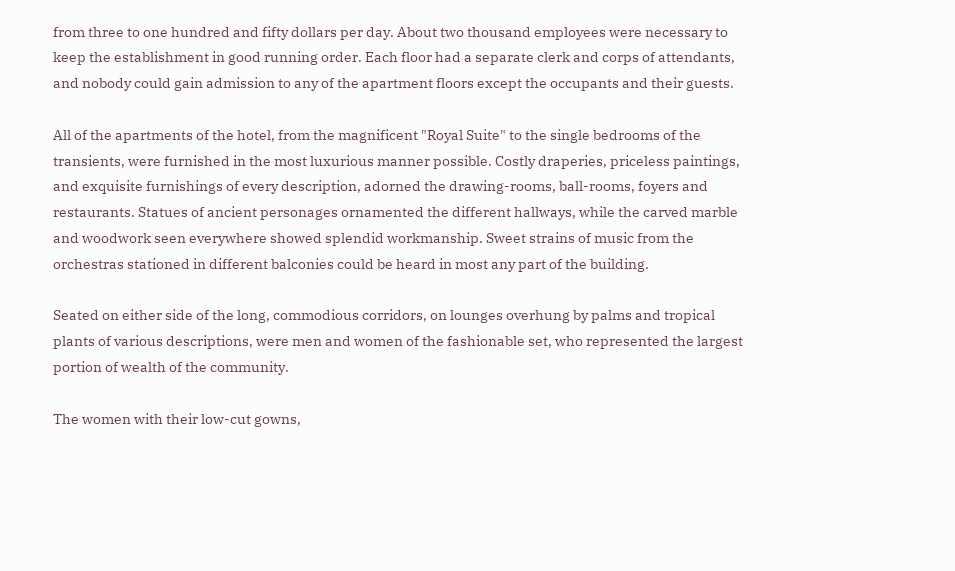from three to one hundred and fifty dollars per day. About two thousand employees were necessary to keep the establishment in good running order. Each floor had a separate clerk and corps of attendants, and nobody could gain admission to any of the apartment floors except the occupants and their guests.

All of the apartments of the hotel, from the magnificent "Royal Suite" to the single bedrooms of the transients, were furnished in the most luxurious manner possible. Costly draperies, priceless paintings, and exquisite furnishings of every description, adorned the drawing-rooms, ball-rooms, foyers and restaurants. Statues of ancient personages ornamented the different hallways, while the carved marble and woodwork seen everywhere showed splendid workmanship. Sweet strains of music from the orchestras stationed in different balconies could be heard in most any part of the building.

Seated on either side of the long, commodious corridors, on lounges overhung by palms and tropical plants of various descriptions, were men and women of the fashionable set, who represented the largest portion of wealth of the community.

The women with their low-cut gowns,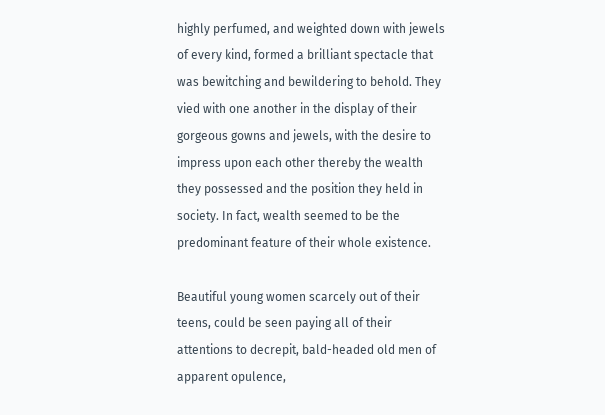highly perfumed, and weighted down with jewels of every kind, formed a brilliant spectacle that was bewitching and bewildering to behold. They vied with one another in the display of their gorgeous gowns and jewels, with the desire to impress upon each other thereby the wealth they possessed and the position they held in society. In fact, wealth seemed to be the predominant feature of their whole existence.

Beautiful young women scarcely out of their teens, could be seen paying all of their attentions to decrepit, bald-headed old men of apparent opulence,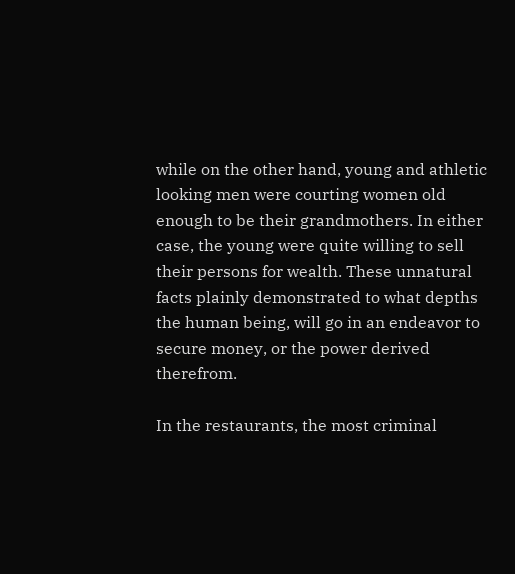while on the other hand, young and athletic looking men were courting women old enough to be their grandmothers. In either case, the young were quite willing to sell their persons for wealth. These unnatural facts plainly demonstrated to what depths the human being, will go in an endeavor to secure money, or the power derived therefrom.

In the restaurants, the most criminal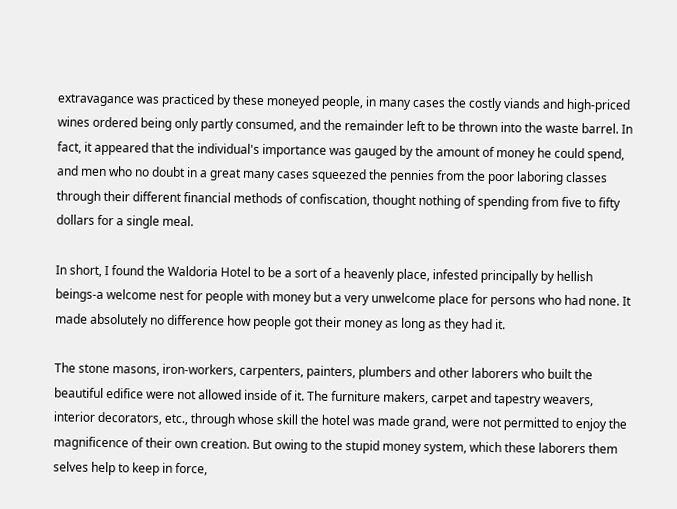extravagance was practiced by these moneyed people, in many cases the costly viands and high-priced wines ordered being only partly consumed, and the remainder left to be thrown into the waste barrel. In fact, it appeared that the individual's importance was gauged by the amount of money he could spend, and men who no doubt in a great many cases squeezed the pennies from the poor laboring classes through their different financial methods of confiscation, thought nothing of spending from five to fifty dollars for a single meal.

In short, I found the Waldoria Hotel to be a sort of a heavenly place, infested principally by hellish beings-a welcome nest for people with money but a very unwelcome place for persons who had none. It made absolutely no difference how people got their money as long as they had it.

The stone masons, iron-workers, carpenters, painters, plumbers and other laborers who built the beautiful edifice were not allowed inside of it. The furniture makers, carpet and tapestry weavers, interior decorators, etc., through whose skill the hotel was made grand, were not permitted to enjoy the magnificence of their own creation. But owing to the stupid money system, which these laborers them selves help to keep in force,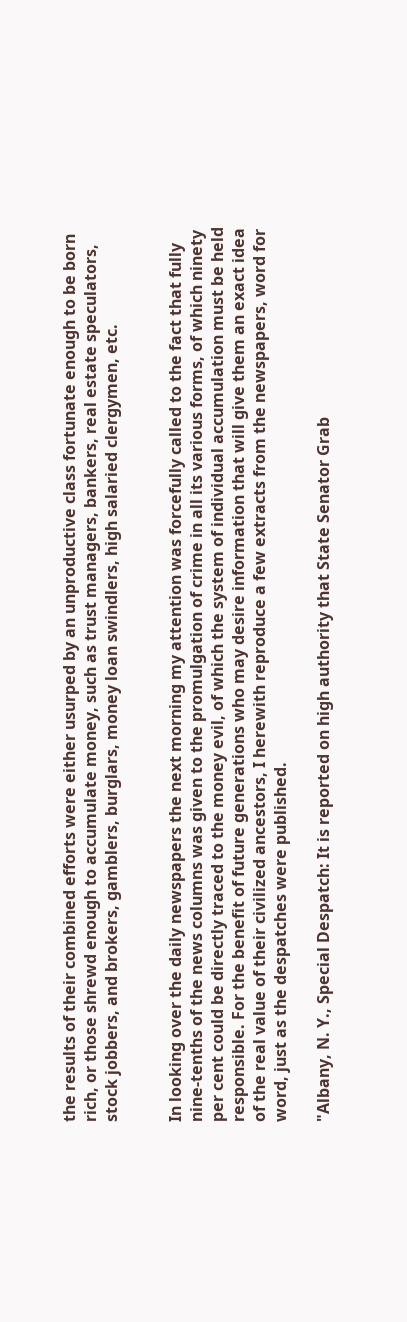the results of their combined efforts were either usurped by an unproductive class fortunate enough to be born rich, or those shrewd enough to accumulate money, such as trust managers, bankers, real estate speculators, stock jobbers, and brokers, gamblers, burglars, money loan swindlers, high salaried clergymen, etc.


In looking over the daily newspapers the next morning my attention was forcefully called to the fact that fully nine-tenths of the news columns was given to the promulgation of crime in all its various forms, of which ninety per cent could be directly traced to the money evil, of which the system of individual accumulation must be held responsible. For the benefit of future generations who may desire information that will give them an exact idea of the real value of their civilized ancestors, I herewith reproduce a few extracts from the newspapers, word for word, just as the despatches were published.

"Albany, N. Y., Special Despatch: It is reported on high authority that State Senator Grab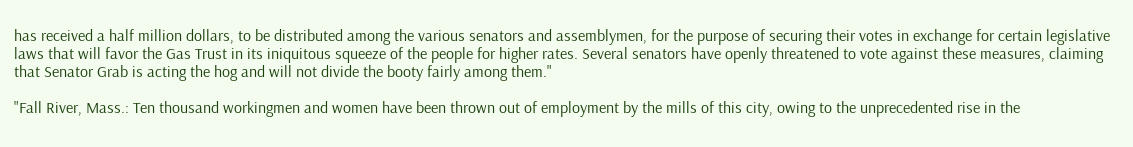has received a half million dollars, to be distributed among the various senators and assemblymen, for the purpose of securing their votes in exchange for certain legislative laws that will favor the Gas Trust in its iniquitous squeeze of the people for higher rates. Several senators have openly threatened to vote against these measures, claiming that Senator Grab is acting the hog and will not divide the booty fairly among them."

"Fall River, Mass.: Ten thousand workingmen and women have been thrown out of employment by the mills of this city, owing to the unprecedented rise in the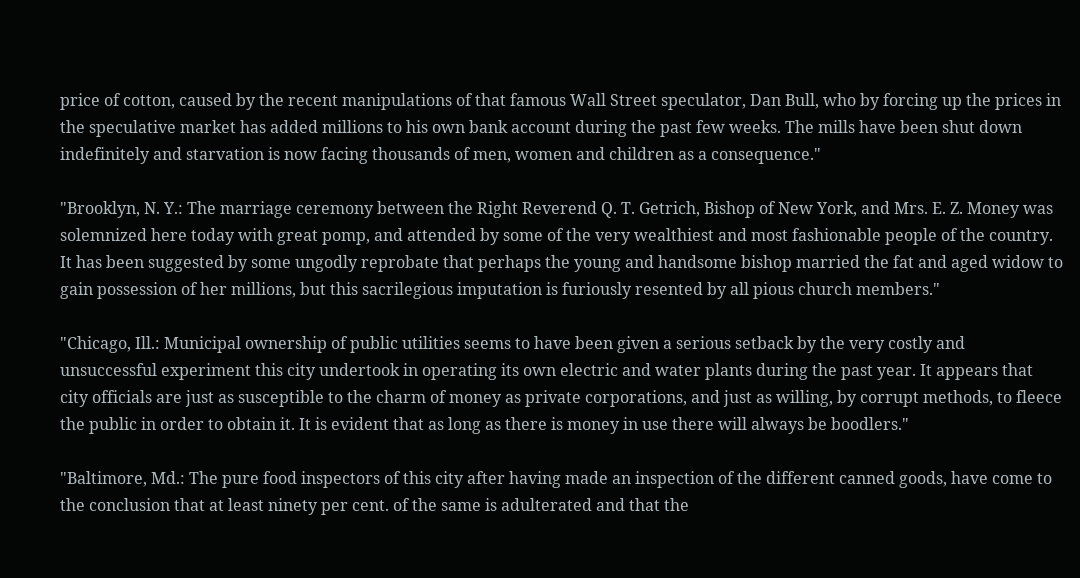price of cotton, caused by the recent manipulations of that famous Wall Street speculator, Dan Bull, who by forcing up the prices in the speculative market has added millions to his own bank account during the past few weeks. The mills have been shut down indefinitely and starvation is now facing thousands of men, women and children as a consequence."

"Brooklyn, N. Y.: The marriage ceremony between the Right Reverend Q. T. Getrich, Bishop of New York, and Mrs. E. Z. Money was solemnized here today with great pomp, and attended by some of the very wealthiest and most fashionable people of the country. It has been suggested by some ungodly reprobate that perhaps the young and handsome bishop married the fat and aged widow to gain possession of her millions, but this sacrilegious imputation is furiously resented by all pious church members."

"Chicago, Ill.: Municipal ownership of public utilities seems to have been given a serious setback by the very costly and unsuccessful experiment this city undertook in operating its own electric and water plants during the past year. It appears that city officials are just as susceptible to the charm of money as private corporations, and just as willing, by corrupt methods, to fleece the public in order to obtain it. It is evident that as long as there is money in use there will always be boodlers."

"Baltimore, Md.: The pure food inspectors of this city after having made an inspection of the different canned goods, have come to the conclusion that at least ninety per cent. of the same is adulterated and that the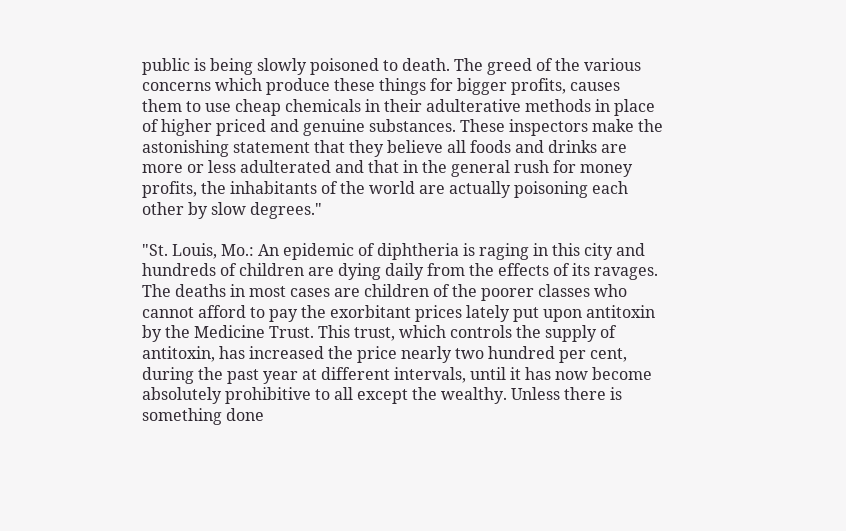public is being slowly poisoned to death. The greed of the various concerns which produce these things for bigger profits, causes them to use cheap chemicals in their adulterative methods in place of higher priced and genuine substances. These inspectors make the astonishing statement that they believe all foods and drinks are more or less adulterated and that in the general rush for money profits, the inhabitants of the world are actually poisoning each other by slow degrees."

"St. Louis, Mo.: An epidemic of diphtheria is raging in this city and hundreds of children are dying daily from the effects of its ravages. The deaths in most cases are children of the poorer classes who cannot afford to pay the exorbitant prices lately put upon antitoxin by the Medicine Trust. This trust, which controls the supply of antitoxin, has increased the price nearly two hundred per cent, during the past year at different intervals, until it has now become absolutely prohibitive to all except the wealthy. Unless there is something done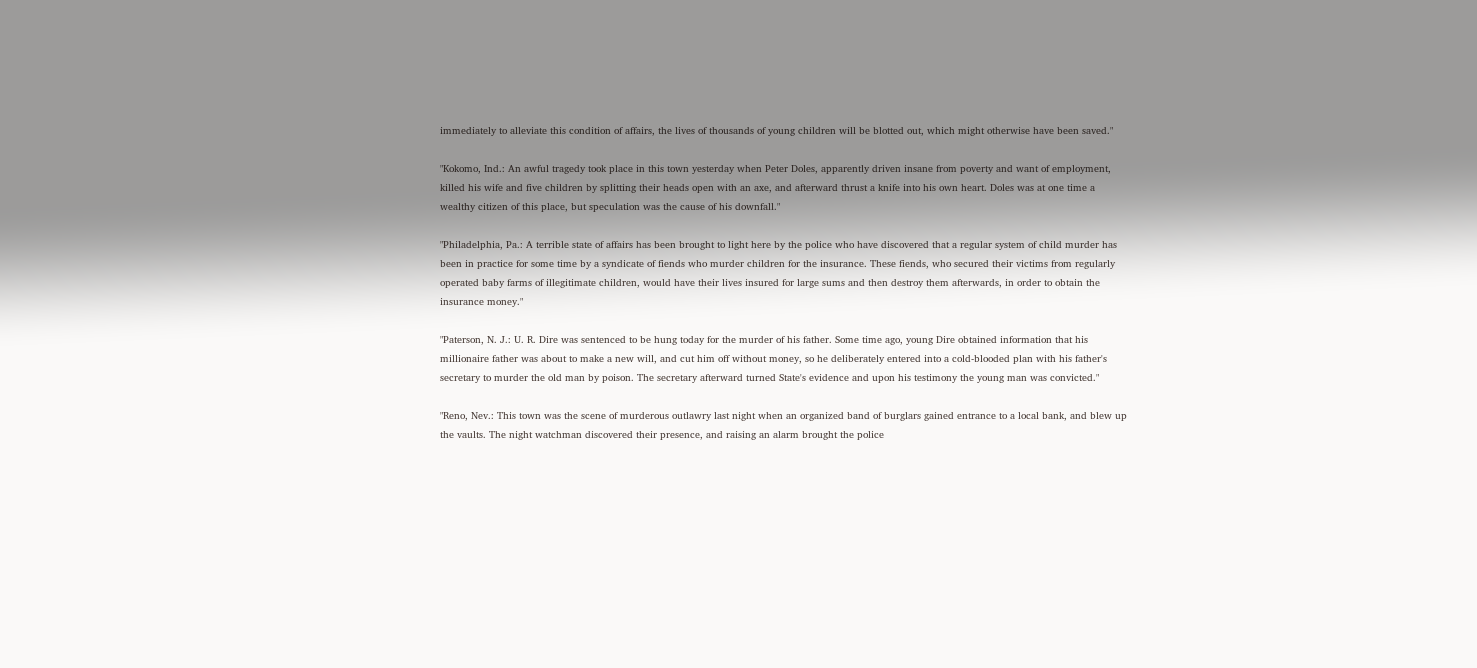immediately to alleviate this condition of affairs, the lives of thousands of young children will be blotted out, which might otherwise have been saved."

"Kokomo, Ind.: An awful tragedy took place in this town yesterday when Peter Doles, apparently driven insane from poverty and want of employment, killed his wife and five children by splitting their heads open with an axe, and afterward thrust a knife into his own heart. Doles was at one time a wealthy citizen of this place, but speculation was the cause of his downfall."

"Philadelphia, Pa.: A terrible state of affairs has been brought to light here by the police who have discovered that a regular system of child murder has been in practice for some time by a syndicate of fiends who murder children for the insurance. These fiends, who secured their victims from regularly operated baby farms of illegitimate children, would have their lives insured for large sums and then destroy them afterwards, in order to obtain the insurance money."

"Paterson, N. J.: U. R. Dire was sentenced to be hung today for the murder of his father. Some time ago, young Dire obtained information that his millionaire father was about to make a new will, and cut him off without money, so he deliberately entered into a cold-blooded plan with his father's secretary to murder the old man by poison. The secretary afterward turned State's evidence and upon his testimony the young man was convicted."

"Reno, Nev.: This town was the scene of murderous outlawry last night when an organized band of burglars gained entrance to a local bank, and blew up the vaults. The night watchman discovered their presence, and raising an alarm brought the police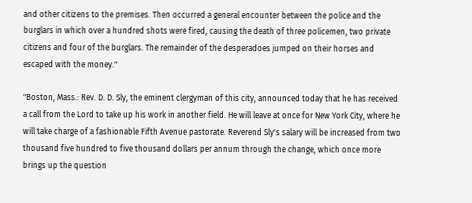and other citizens to the premises. Then occurred a general encounter between the police and the burglars in which over a hundred shots were fired, causing the death of three policemen, two private citizens and four of the burglars. The remainder of the desperadoes jumped on their horses and escaped with the money."

"Boston, Mass.: Rev. D. D. Sly, the eminent clergyman of this city, announced today that he has received a call from the Lord to take up his work in another field. He will leave at once for New York City, where he will take charge of a fashionable Fifth Avenue pastorate. Reverend Sly's salary will be increased from two thousand five hundred to five thousand dollars per annum through the change, which once more brings up the question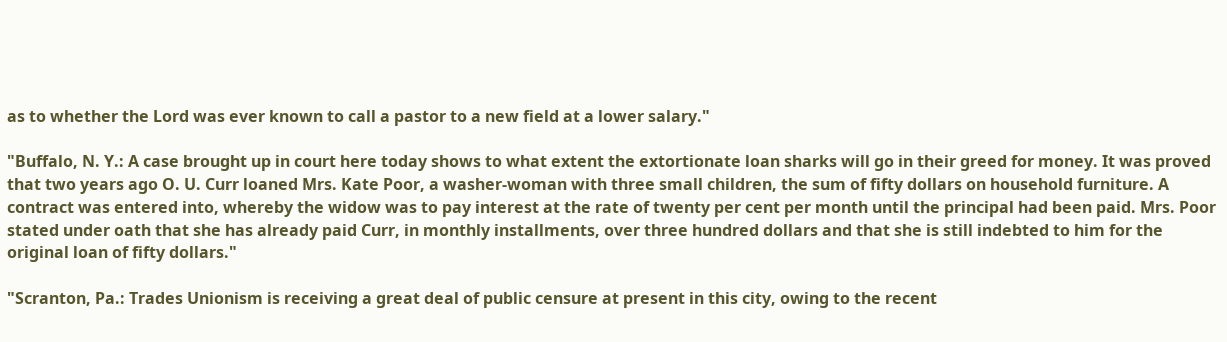as to whether the Lord was ever known to call a pastor to a new field at a lower salary."

"Buffalo, N. Y.: A case brought up in court here today shows to what extent the extortionate loan sharks will go in their greed for money. It was proved that two years ago O. U. Curr loaned Mrs. Kate Poor, a washer-woman with three small children, the sum of fifty dollars on household furniture. A contract was entered into, whereby the widow was to pay interest at the rate of twenty per cent per month until the principal had been paid. Mrs. Poor stated under oath that she has already paid Curr, in monthly installments, over three hundred dollars and that she is still indebted to him for the original loan of fifty dollars."

"Scranton, Pa.: Trades Unionism is receiving a great deal of public censure at present in this city, owing to the recent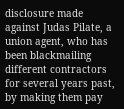disclosure made against Judas Pilate, a union agent, who has been blackmailing different contractors for several years past, by making them pay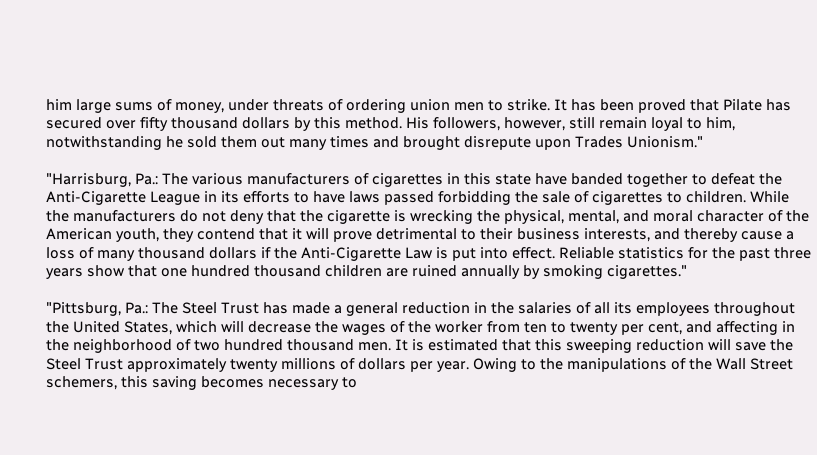him large sums of money, under threats of ordering union men to strike. It has been proved that Pilate has secured over fifty thousand dollars by this method. His followers, however, still remain loyal to him, notwithstanding he sold them out many times and brought disrepute upon Trades Unionism."

"Harrisburg, Pa.: The various manufacturers of cigarettes in this state have banded together to defeat the Anti-Cigarette League in its efforts to have laws passed forbidding the sale of cigarettes to children. While the manufacturers do not deny that the cigarette is wrecking the physical, mental, and moral character of the American youth, they contend that it will prove detrimental to their business interests, and thereby cause a loss of many thousand dollars if the Anti-Cigarette Law is put into effect. Reliable statistics for the past three years show that one hundred thousand children are ruined annually by smoking cigarettes."

"Pittsburg, Pa.: The Steel Trust has made a general reduction in the salaries of all its employees throughout the United States, which will decrease the wages of the worker from ten to twenty per cent, and affecting in the neighborhood of two hundred thousand men. It is estimated that this sweeping reduction will save the Steel Trust approximately twenty millions of dollars per year. Owing to the manipulations of the Wall Street schemers, this saving becomes necessary to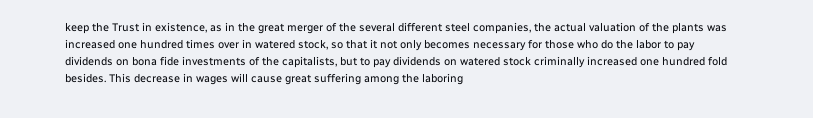keep the Trust in existence, as in the great merger of the several different steel companies, the actual valuation of the plants was increased one hundred times over in watered stock, so that it not only becomes necessary for those who do the labor to pay dividends on bona fide investments of the capitalists, but to pay dividends on watered stock criminally increased one hundred fold besides. This decrease in wages will cause great suffering among the laboring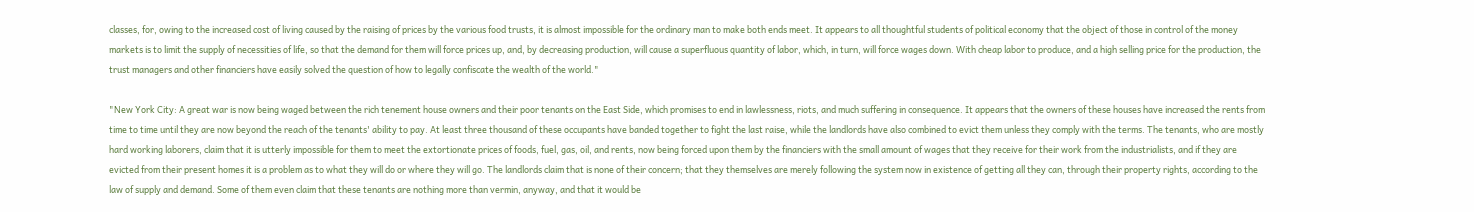classes, for, owing to the increased cost of living caused by the raising of prices by the various food trusts, it is almost impossible for the ordinary man to make both ends meet. It appears to all thoughtful students of political economy that the object of those in control of the money markets is to limit the supply of necessities of life, so that the demand for them will force prices up, and, by decreasing production, will cause a superfluous quantity of labor, which, in turn, will force wages down. With cheap labor to produce, and a high selling price for the production, the trust managers and other financiers have easily solved the question of how to legally confiscate the wealth of the world."

"New York City: A great war is now being waged between the rich tenement house owners and their poor tenants on the East Side, which promises to end in lawlessness, riots, and much suffering in consequence. It appears that the owners of these houses have increased the rents from time to time until they are now beyond the reach of the tenants' ability to pay. At least three thousand of these occupants have banded together to fight the last raise, while the landlords have also combined to evict them unless they comply with the terms. The tenants, who are mostly hard working laborers, claim that it is utterly impossible for them to meet the extortionate prices of foods, fuel, gas, oil, and rents, now being forced upon them by the financiers with the small amount of wages that they receive for their work from the industrialists, and if they are evicted from their present homes it is a problem as to what they will do or where they will go. The landlords claim that is none of their concern; that they themselves are merely following the system now in existence of getting all they can, through their property rights, according to the law of supply and demand. Some of them even claim that these tenants are nothing more than vermin, anyway, and that it would be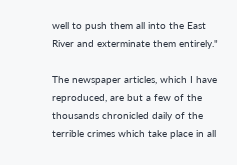well to push them all into the East River and exterminate them entirely."

The newspaper articles, which I have reproduced, are but a few of the thousands chronicled daily of the terrible crimes which take place in all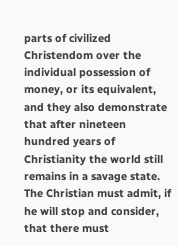parts of civilized Christendom over the individual possession of money, or its equivalent, and they also demonstrate that after nineteen hundred years of Christianity the world still remains in a savage state. The Christian must admit, if he will stop and consider, that there must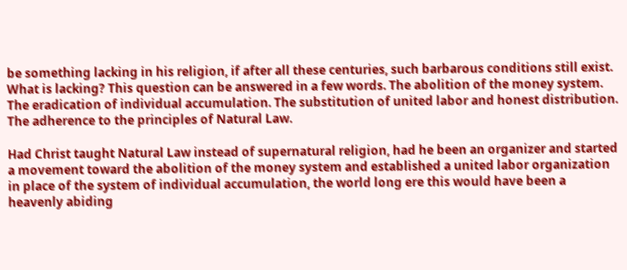be something lacking in his religion, if after all these centuries, such barbarous conditions still exist. What is lacking? This question can be answered in a few words. The abolition of the money system. The eradication of individual accumulation. The substitution of united labor and honest distribution. The adherence to the principles of Natural Law.

Had Christ taught Natural Law instead of supernatural religion, had he been an organizer and started a movement toward the abolition of the money system and established a united labor organization in place of the system of individual accumulation, the world long ere this would have been a heavenly abiding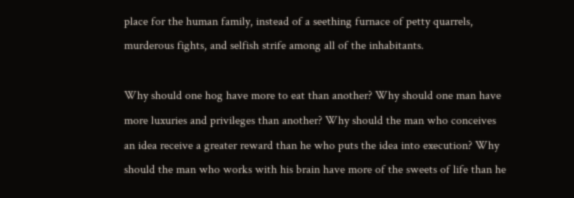place for the human family, instead of a seething furnace of petty quarrels, murderous fights, and selfish strife among all of the inhabitants.

Why should one hog have more to eat than another? Why should one man have more luxuries and privileges than another? Why should the man who conceives an idea receive a greater reward than he who puts the idea into execution? Why should the man who works with his brain have more of the sweets of life than he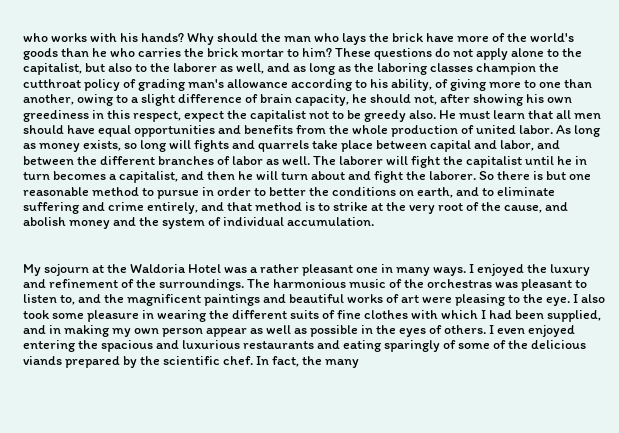who works with his hands? Why should the man who lays the brick have more of the world's goods than he who carries the brick mortar to him? These questions do not apply alone to the capitalist, but also to the laborer as well, and as long as the laboring classes champion the cutthroat policy of grading man's allowance according to his ability, of giving more to one than another, owing to a slight difference of brain capacity, he should not, after showing his own greediness in this respect, expect the capitalist not to be greedy also. He must learn that all men should have equal opportunities and benefits from the whole production of united labor. As long as money exists, so long will fights and quarrels take place between capital and labor, and between the different branches of labor as well. The laborer will fight the capitalist until he in turn becomes a capitalist, and then he will turn about and fight the laborer. So there is but one reasonable method to pursue in order to better the conditions on earth, and to eliminate suffering and crime entirely, and that method is to strike at the very root of the cause, and abolish money and the system of individual accumulation.


My sojourn at the Waldoria Hotel was a rather pleasant one in many ways. I enjoyed the luxury and refinement of the surroundings. The harmonious music of the orchestras was pleasant to listen to, and the magnificent paintings and beautiful works of art were pleasing to the eye. I also took some pleasure in wearing the different suits of fine clothes with which I had been supplied, and in making my own person appear as well as possible in the eyes of others. I even enjoyed entering the spacious and luxurious restaurants and eating sparingly of some of the delicious viands prepared by the scientific chef. In fact, the many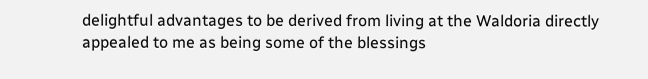delightful advantages to be derived from living at the Waldoria directly appealed to me as being some of the blessings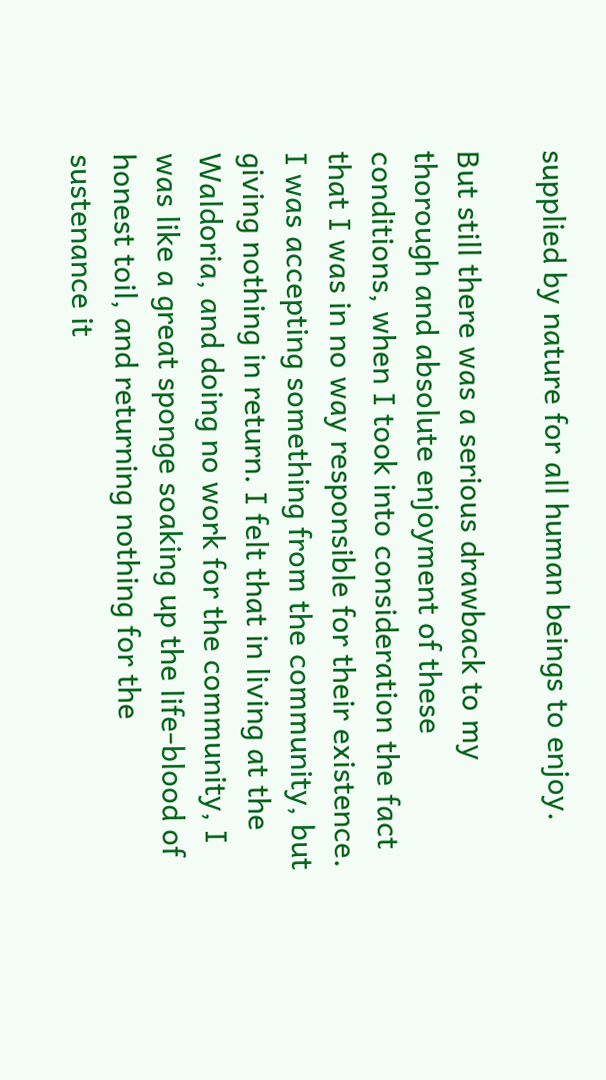supplied by nature for all human beings to enjoy.

But still there was a serious drawback to my thorough and absolute enjoyment of these conditions, when I took into consideration the fact that I was in no way responsible for their existence. I was accepting something from the community, but giving nothing in return. I felt that in living at the Waldoria, and doing no work for the community, I was like a great sponge soaking up the life-blood of honest toil, and returning nothing for the sustenance it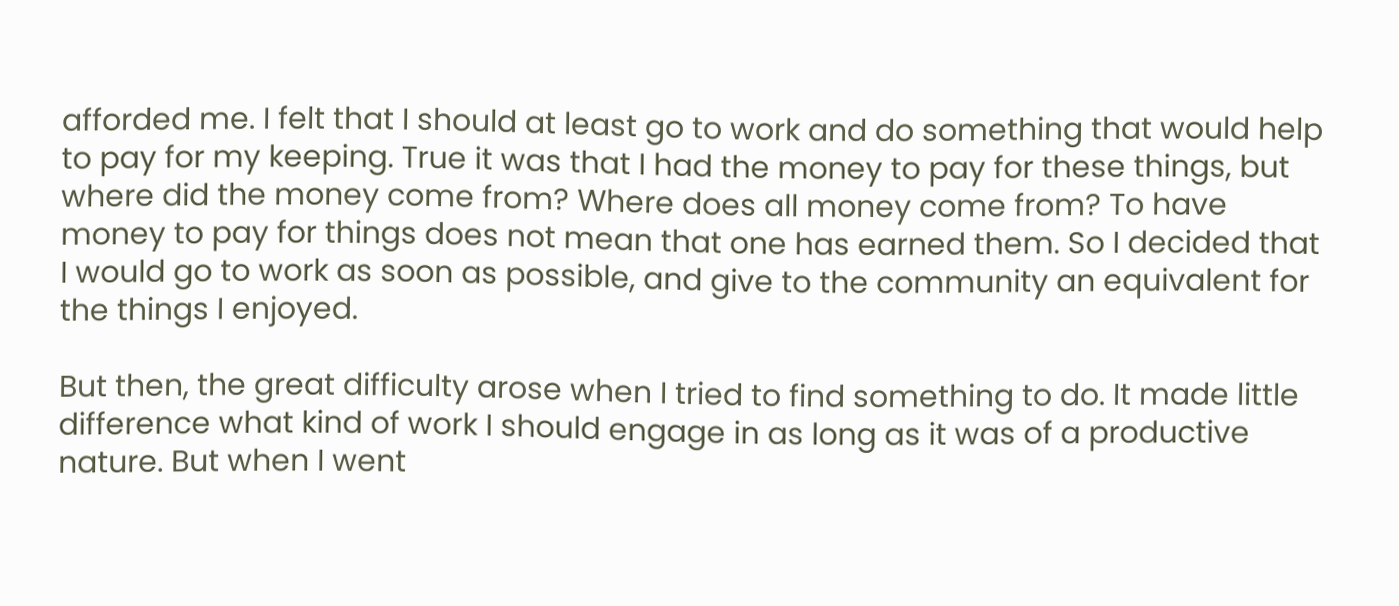afforded me. I felt that I should at least go to work and do something that would help to pay for my keeping. True it was that I had the money to pay for these things, but where did the money come from? Where does all money come from? To have money to pay for things does not mean that one has earned them. So I decided that I would go to work as soon as possible, and give to the community an equivalent for the things I enjoyed.

But then, the great difficulty arose when I tried to find something to do. It made little difference what kind of work I should engage in as long as it was of a productive nature. But when I went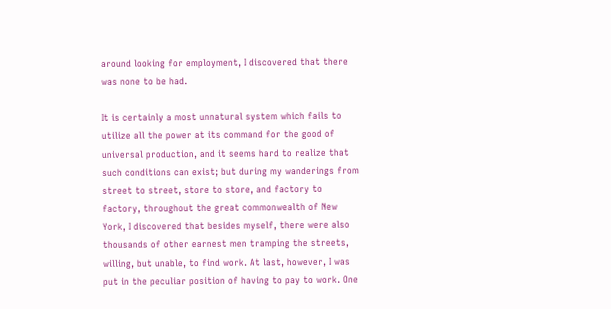around looking for employment, I discovered that there was none to be had.

It is certainly a most unnatural system which fails to utilize all the power at its command for the good of universal production, and it seems hard to realize that such conditions can exist; but during my wanderings from street to street, store to store, and factory to factory, throughout the great commonwealth of New York, I discovered that besides myself, there were also thousands of other earnest men tramping the streets, willing, but unable, to find work. At last, however, I was put in the peculiar position of having to pay to work. One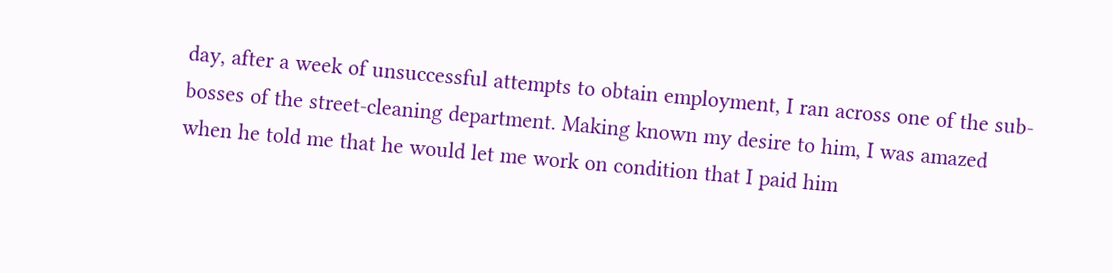day, after a week of unsuccessful attempts to obtain employment, I ran across one of the sub-bosses of the street-cleaning department. Making known my desire to him, I was amazed when he told me that he would let me work on condition that I paid him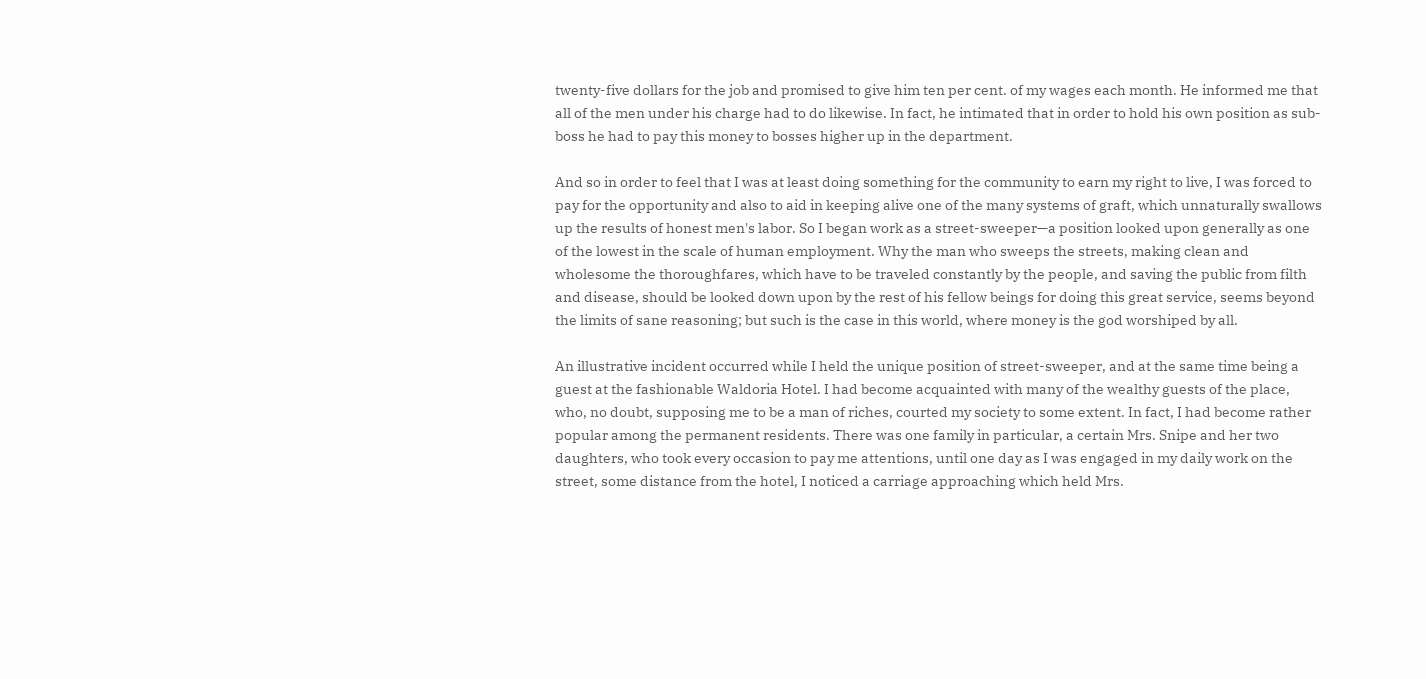twenty-five dollars for the job and promised to give him ten per cent. of my wages each month. He informed me that all of the men under his charge had to do likewise. In fact, he intimated that in order to hold his own position as sub-boss he had to pay this money to bosses higher up in the department.

And so in order to feel that I was at least doing something for the community to earn my right to live, I was forced to pay for the opportunity and also to aid in keeping alive one of the many systems of graft, which unnaturally swallows up the results of honest men's labor. So I began work as a street-sweeper—a position looked upon generally as one of the lowest in the scale of human employment. Why the man who sweeps the streets, making clean and wholesome the thoroughfares, which have to be traveled constantly by the people, and saving the public from filth and disease, should be looked down upon by the rest of his fellow beings for doing this great service, seems beyond the limits of sane reasoning; but such is the case in this world, where money is the god worshiped by all.

An illustrative incident occurred while I held the unique position of street-sweeper, and at the same time being a guest at the fashionable Waldoria Hotel. I had become acquainted with many of the wealthy guests of the place, who, no doubt, supposing me to be a man of riches, courted my society to some extent. In fact, I had become rather popular among the permanent residents. There was one family in particular, a certain Mrs. Snipe and her two daughters, who took every occasion to pay me attentions, until one day as I was engaged in my daily work on the street, some distance from the hotel, I noticed a carriage approaching which held Mrs.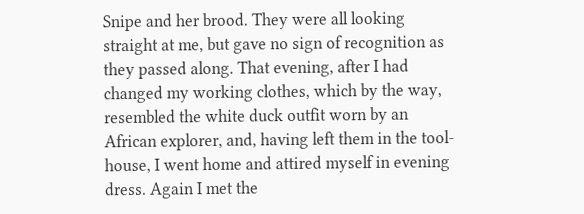Snipe and her brood. They were all looking straight at me, but gave no sign of recognition as they passed along. That evening, after I had changed my working clothes, which by the way, resembled the white duck outfit worn by an African explorer, and, having left them in the tool-house, I went home and attired myself in evening dress. Again I met the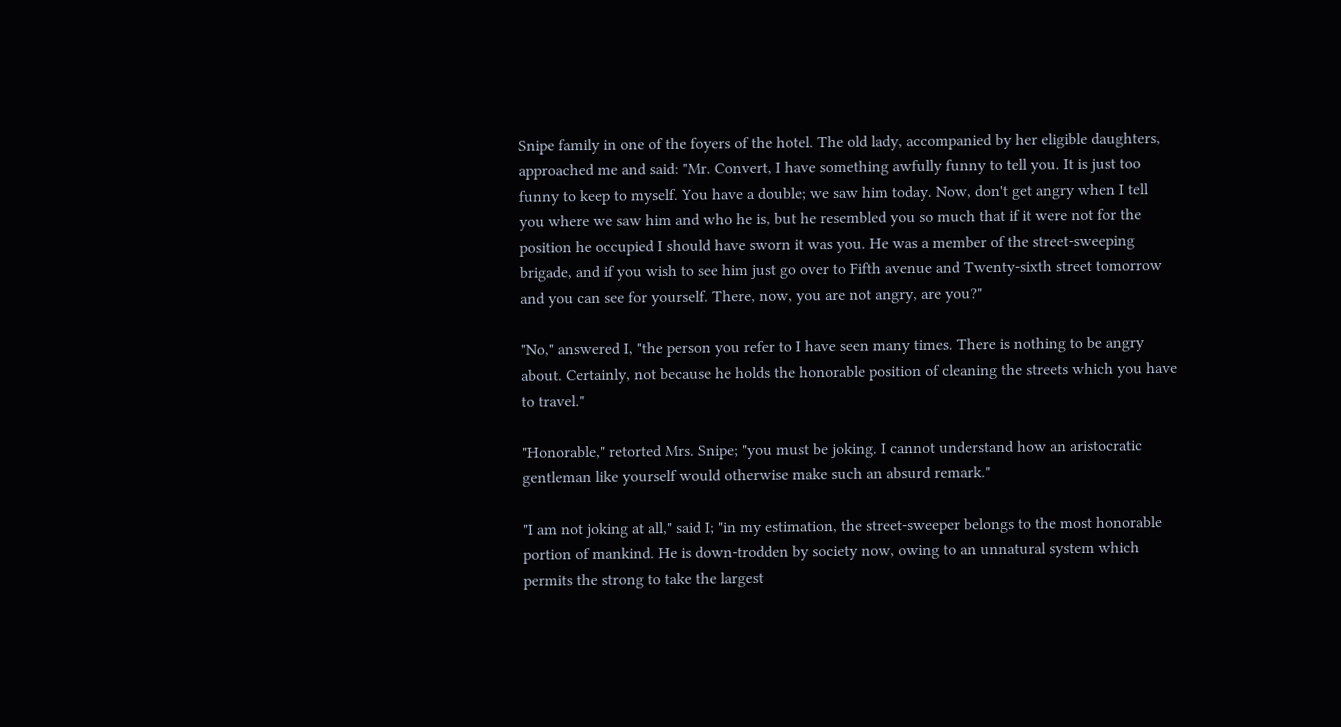Snipe family in one of the foyers of the hotel. The old lady, accompanied by her eligible daughters, approached me and said: "Mr. Convert, I have something awfully funny to tell you. It is just too funny to keep to myself. You have a double; we saw him today. Now, don't get angry when I tell you where we saw him and who he is, but he resembled you so much that if it were not for the position he occupied I should have sworn it was you. He was a member of the street-sweeping brigade, and if you wish to see him just go over to Fifth avenue and Twenty-sixth street tomorrow and you can see for yourself. There, now, you are not angry, are you?"

"No," answered I, "the person you refer to I have seen many times. There is nothing to be angry about. Certainly, not because he holds the honorable position of cleaning the streets which you have to travel."

"Honorable," retorted Mrs. Snipe; "you must be joking. I cannot understand how an aristocratic gentleman like yourself would otherwise make such an absurd remark."

"I am not joking at all," said I; "in my estimation, the street-sweeper belongs to the most honorable portion of mankind. He is down-trodden by society now, owing to an unnatural system which permits the strong to take the largest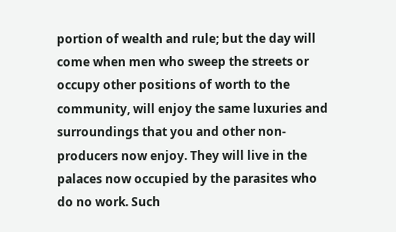portion of wealth and rule; but the day will come when men who sweep the streets or occupy other positions of worth to the community, will enjoy the same luxuries and surroundings that you and other non-producers now enjoy. They will live in the palaces now occupied by the parasites who do no work. Such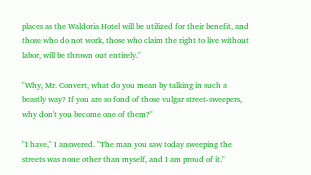places as the Waldoria Hotel will be utilized for their benefit, and those who do not work, those who claim the right to live without labor, will be thrown out entirely."

"Why, Mr. Convert, what do you mean by talking in such a beastly way? If you are so fond of those vulgar street-sweepers, why don't you become one of them?"

"I have," I answered. "The man you saw today sweeping the streets was none other than myself, and I am proud of it."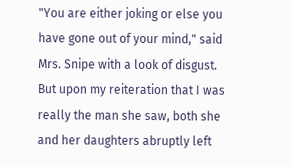"You are either joking or else you have gone out of your mind," said Mrs. Snipe with a look of disgust. But upon my reiteration that I was really the man she saw, both she and her daughters abruptly left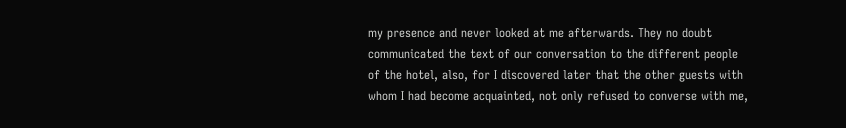my presence and never looked at me afterwards. They no doubt communicated the text of our conversation to the different people of the hotel, also, for I discovered later that the other guests with whom I had become acquainted, not only refused to converse with me,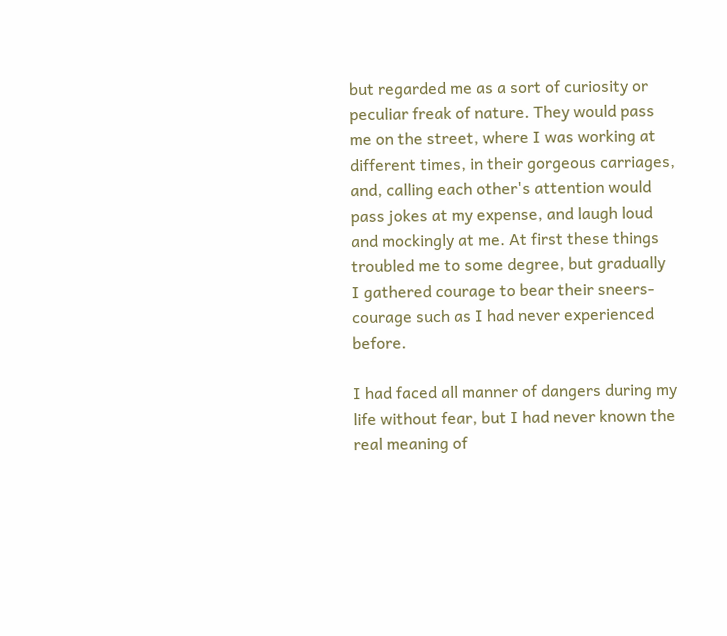but regarded me as a sort of curiosity or peculiar freak of nature. They would pass me on the street, where I was working at different times, in their gorgeous carriages, and, calling each other's attention would pass jokes at my expense, and laugh loud and mockingly at me. At first these things troubled me to some degree, but gradually I gathered courage to bear their sneers-courage such as I had never experienced before.

I had faced all manner of dangers during my life without fear, but I had never known the real meaning of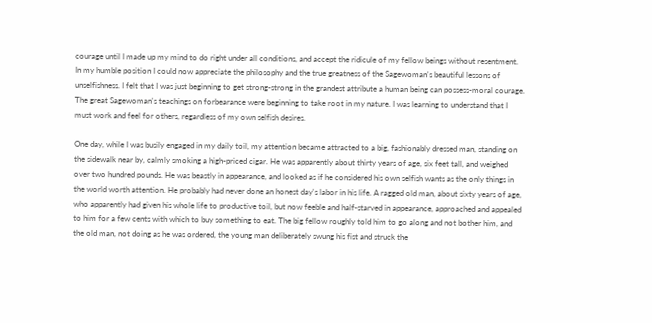courage until I made up my mind to do right under all conditions, and accept the ridicule of my fellow beings without resentment. In my humble position I could now appreciate the philosophy and the true greatness of the Sagewoman's beautiful lessons of unselfishness. I felt that I was just beginning to get strong-strong in the grandest attribute a human being can possess-moral courage. The great Sagewoman's teachings on forbearance were beginning to take root in my nature. I was learning to understand that I must work and feel for others, regardless of my own selfish desires.

One day, while I was busily engaged in my daily toil, my attention became attracted to a big, fashionably dressed man, standing on the sidewalk near by, calmly smoking a high-priced cigar. He was apparently about thirty years of age, six feet tall, and weighed over two hundred pounds. He was beastly in appearance, and looked as if he considered his own selfish wants as the only things in the world worth attention. He probably had never done an honest day's labor in his life. A ragged old man, about sixty years of age, who apparently had given his whole life to productive toil, but now feeble and half-starved in appearance, approached and appealed to him for a few cents with which to buy something to eat. The big fellow roughly told him to go along and not bother him, and the old man, not doing as he was ordered, the young man deliberately swung his fist and struck the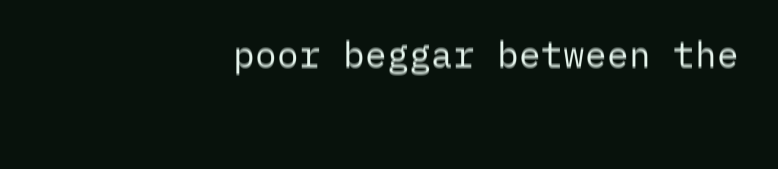poor beggar between the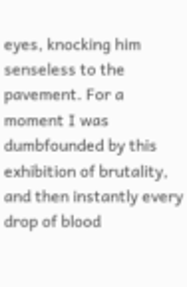eyes, knocking him senseless to the pavement. For a moment I was dumbfounded by this exhibition of brutality, and then instantly every drop of blood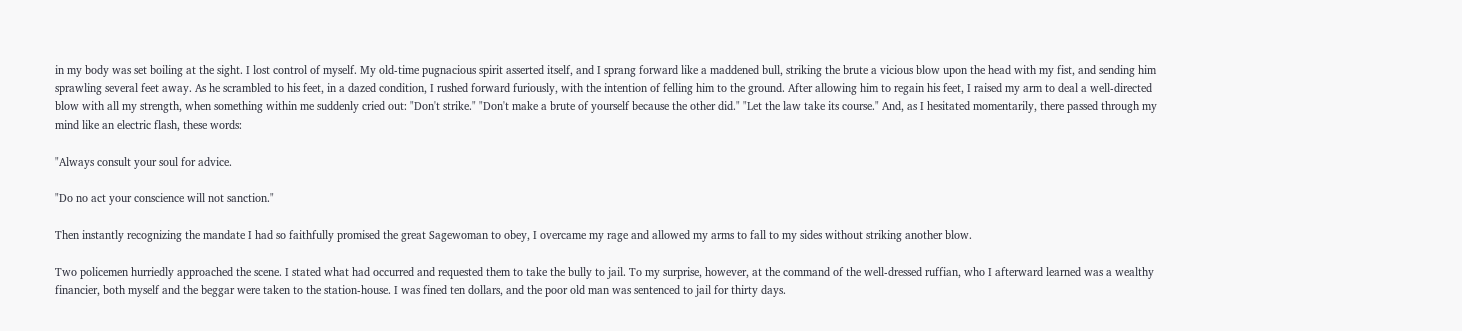in my body was set boiling at the sight. I lost control of myself. My old-time pugnacious spirit asserted itself, and I sprang forward like a maddened bull, striking the brute a vicious blow upon the head with my fist, and sending him sprawling several feet away. As he scrambled to his feet, in a dazed condition, I rushed forward furiously, with the intention of felling him to the ground. After allowing him to regain his feet, I raised my arm to deal a well-directed blow with all my strength, when something within me suddenly cried out: "Don't strike." "Don't make a brute of yourself because the other did." "Let the law take its course." And, as I hesitated momentarily, there passed through my mind like an electric flash, these words:

"Always consult your soul for advice.

"Do no act your conscience will not sanction."

Then instantly recognizing the mandate I had so faithfully promised the great Sagewoman to obey, I overcame my rage and allowed my arms to fall to my sides without striking another blow.

Two policemen hurriedly approached the scene. I stated what had occurred and requested them to take the bully to jail. To my surprise, however, at the command of the well-dressed ruffian, who I afterward learned was a wealthy financier, both myself and the beggar were taken to the station-house. I was fined ten dollars, and the poor old man was sentenced to jail for thirty days.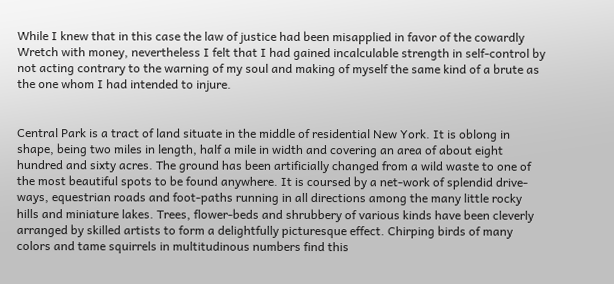While I knew that in this case the law of justice had been misapplied in favor of the cowardly Wretch with money, nevertheless I felt that I had gained incalculable strength in self-control by not acting contrary to the warning of my soul and making of myself the same kind of a brute as the one whom I had intended to injure.


Central Park is a tract of land situate in the middle of residential New York. It is oblong in shape, being two miles in length, half a mile in width and covering an area of about eight hundred and sixty acres. The ground has been artificially changed from a wild waste to one of the most beautiful spots to be found anywhere. It is coursed by a net-work of splendid drive-ways, equestrian roads and foot-paths running in all directions among the many little rocky hills and miniature lakes. Trees, flower-beds and shrubbery of various kinds have been cleverly arranged by skilled artists to form a delightfully picturesque effect. Chirping birds of many colors and tame squirrels in multitudinous numbers find this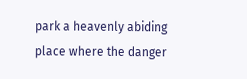park a heavenly abiding place where the danger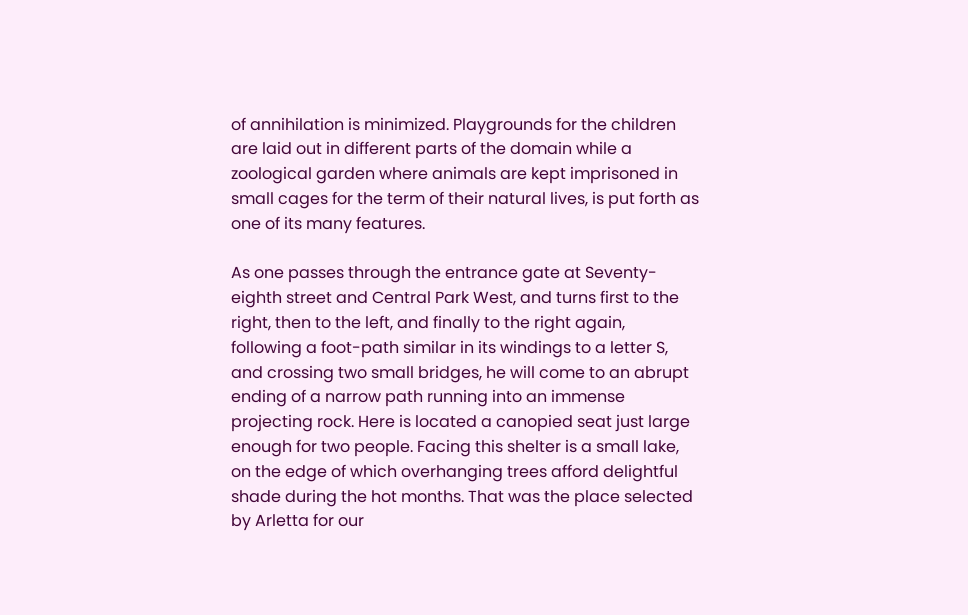of annihilation is minimized. Playgrounds for the children are laid out in different parts of the domain while a zoological garden where animals are kept imprisoned in small cages for the term of their natural lives, is put forth as one of its many features.

As one passes through the entrance gate at Seventy-eighth street and Central Park West, and turns first to the right, then to the left, and finally to the right again, following a foot-path similar in its windings to a letter S, and crossing two small bridges, he will come to an abrupt ending of a narrow path running into an immense projecting rock. Here is located a canopied seat just large enough for two people. Facing this shelter is a small lake, on the edge of which overhanging trees afford delightful shade during the hot months. That was the place selected by Arletta for our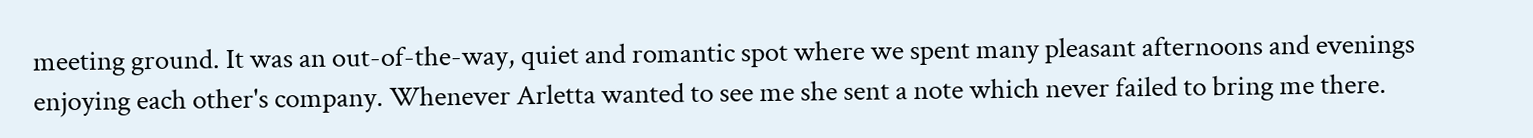meeting ground. It was an out-of-the-way, quiet and romantic spot where we spent many pleasant afternoons and evenings enjoying each other's company. Whenever Arletta wanted to see me she sent a note which never failed to bring me there.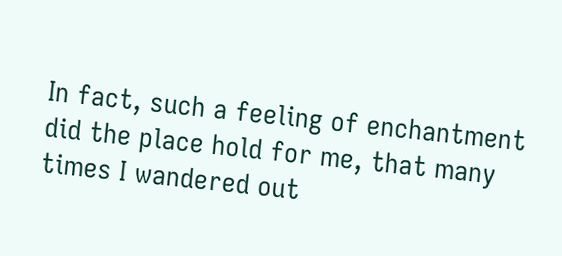In fact, such a feeling of enchantment did the place hold for me, that many times I wandered out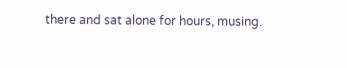there and sat alone for hours, musing.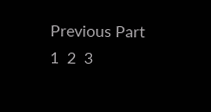Previous Part     1  2  3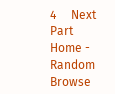4     Next Part
Home - Random Browse